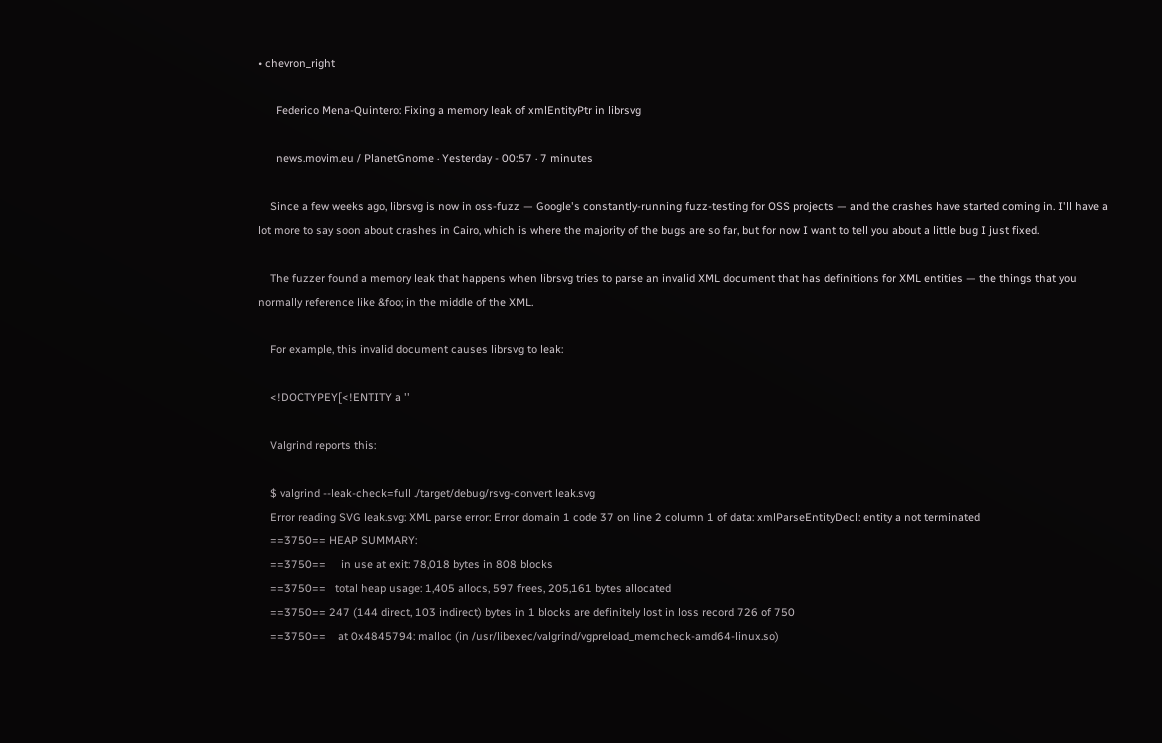• chevron_right

      Federico Mena-Quintero: Fixing a memory leak of xmlEntityPtr in librsvg

      news.movim.eu / PlanetGnome · Yesterday - 00:57 · 7 minutes

    Since a few weeks ago, librsvg is now in oss-fuzz — Google's constantly-running fuzz-testing for OSS projects — and the crashes have started coming in. I'll have a lot more to say soon about crashes in Cairo, which is where the majority of the bugs are so far, but for now I want to tell you about a little bug I just fixed.

    The fuzzer found a memory leak that happens when librsvg tries to parse an invalid XML document that has definitions for XML entities — the things that you normally reference like &foo; in the middle of the XML.

    For example, this invalid document causes librsvg to leak:

    <!DOCTYPEY[<!ENTITY a ''

    Valgrind reports this:

    $ valgrind --leak-check=full ./target/debug/rsvg-convert leak.svg
    Error reading SVG leak.svg: XML parse error: Error domain 1 code 37 on line 2 column 1 of data: xmlParseEntityDecl: entity a not terminated
    ==3750== HEAP SUMMARY:
    ==3750==     in use at exit: 78,018 bytes in 808 blocks
    ==3750==   total heap usage: 1,405 allocs, 597 frees, 205,161 bytes allocated
    ==3750== 247 (144 direct, 103 indirect) bytes in 1 blocks are definitely lost in loss record 726 of 750
    ==3750==    at 0x4845794: malloc (in /usr/libexec/valgrind/vgpreload_memcheck-amd64-linux.so)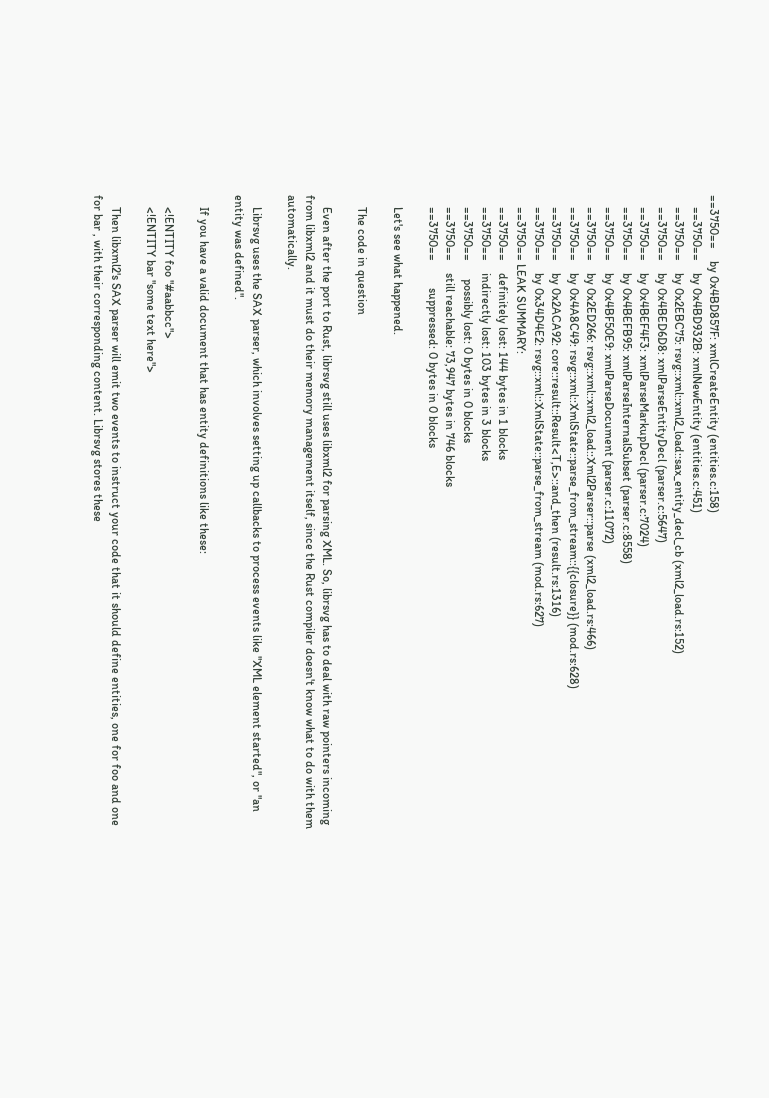==3750==    by 0x4BD857F: xmlCreateEntity (entities.c:158)
    ==3750==    by 0x4BD932B: xmlNewEntity (entities.c:451)
    ==3750==    by 0x2EBC75: rsvg::xml::xml2_load::sax_entity_decl_cb (xml2_load.rs:152)
    ==3750==    by 0x4BED6D8: xmlParseEntityDecl (parser.c:5647)
    ==3750==    by 0x4BEF4F3: xmlParseMarkupDecl (parser.c:7024)
    ==3750==    by 0x4BEFB95: xmlParseInternalSubset (parser.c:8558)
    ==3750==    by 0x4BF50E9: xmlParseDocument (parser.c:11072)
    ==3750==    by 0x2ED266: rsvg::xml::xml2_load::Xml2Parser::parse (xml2_load.rs:466)
    ==3750==    by 0x4A8C49: rsvg::xml::XmlState::parse_from_stream::{{closure}} (mod.rs:628)
    ==3750==    by 0x2ACA92: core::result::Result<T,E>::and_then (result.rs:1316)
    ==3750==    by 0x34D4E2: rsvg::xml::XmlState::parse_from_stream (mod.rs:627)
    ==3750== LEAK SUMMARY:
    ==3750==    definitely lost: 144 bytes in 1 blocks
    ==3750==    indirectly lost: 103 bytes in 3 blocks
    ==3750==      possibly lost: 0 bytes in 0 blocks
    ==3750==    still reachable: 73,947 bytes in 746 blocks
    ==3750==         suppressed: 0 bytes in 0 blocks

    Let's see what happened.

    The code in question

    Even after the port to Rust, librsvg still uses libxml2 for parsing XML. So, librsvg has to deal with raw pointers incoming from libxml2 and it must do their memory management itself, since the Rust compiler doesn't know what to do with them automatically.

    Librsvg uses the SAX parser, which involves setting up callbacks to process events like "XML element started", or "an entity was defined".

    If you have a valid document that has entity definitions like these:

    <!ENTITY foo "#aabbcc">
    <!ENTITY bar "some text here">

    Then libxml2's SAX parser will emit two events to instruct your code that it should define entities, one for foo and one for bar , with their corresponding content. Librsvg stores these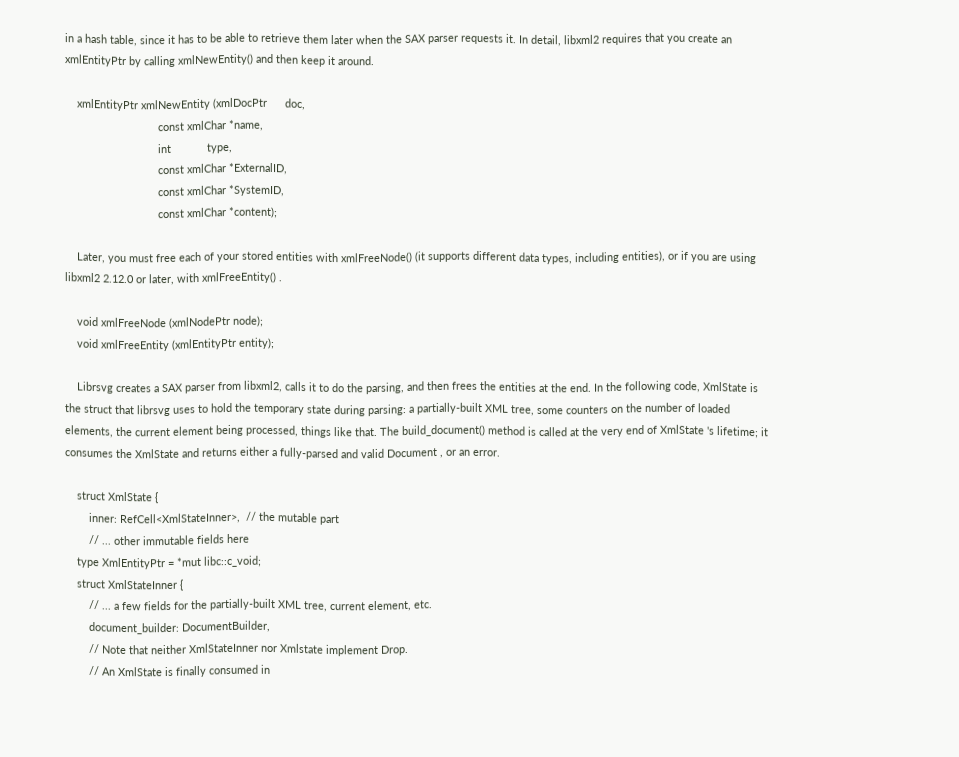in a hash table, since it has to be able to retrieve them later when the SAX parser requests it. In detail, libxml2 requires that you create an xmlEntityPtr by calling xmlNewEntity() and then keep it around.

    xmlEntityPtr xmlNewEntity (xmlDocPtr      doc,
                               const xmlChar *name,
                               int            type,
                               const xmlChar *ExternalID,
                               const xmlChar *SystemID,
                               const xmlChar *content);

    Later, you must free each of your stored entities with xmlFreeNode() (it supports different data types, including entities), or if you are using libxml2 2.12.0 or later, with xmlFreeEntity() .

    void xmlFreeNode (xmlNodePtr node);
    void xmlFreeEntity (xmlEntityPtr entity);

    Librsvg creates a SAX parser from libxml2, calls it to do the parsing, and then frees the entities at the end. In the following code, XmlState is the struct that librsvg uses to hold the temporary state during parsing: a partially-built XML tree, some counters on the number of loaded elements, the current element being processed, things like that. The build_document() method is called at the very end of XmlState 's lifetime; it consumes the XmlState and returns either a fully-parsed and valid Document , or an error.

    struct XmlState {
        inner: RefCell<XmlStateInner>,  // the mutable part
        // ... other immutable fields here
    type XmlEntityPtr = *mut libc::c_void;
    struct XmlStateInner {
        // ... a few fields for the partially-built XML tree, current element, etc.
        document_builder: DocumentBuilder,
        // Note that neither XmlStateInner nor Xmlstate implement Drop.
        // An XmlState is finally consumed in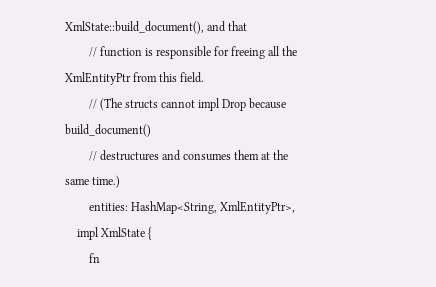XmlState::build_document(), and that
        // function is responsible for freeing all the XmlEntityPtr from this field.
        // (The structs cannot impl Drop because build_document()
        // destructures and consumes them at the same time.)
        entities: HashMap<String, XmlEntityPtr>,
    impl XmlState {
        fn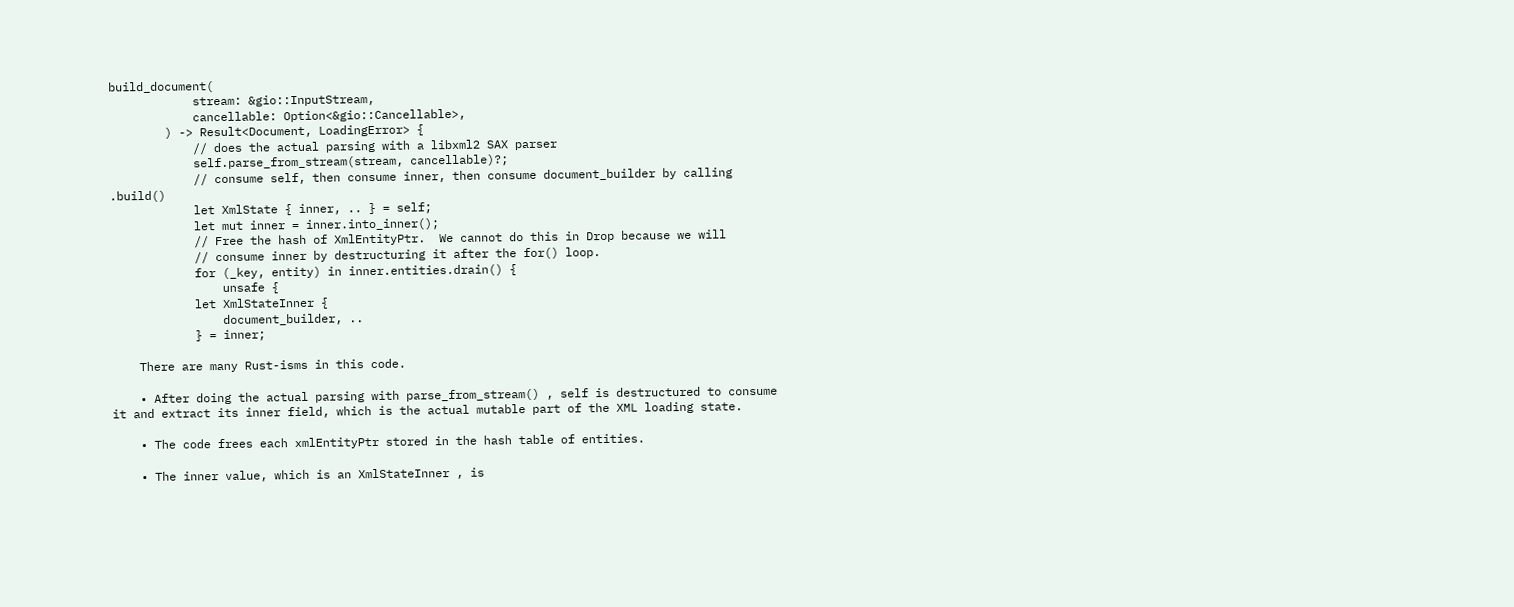build_document(
            stream: &gio::InputStream,
            cancellable: Option<&gio::Cancellable>,
        ) -> Result<Document, LoadingError> {
            // does the actual parsing with a libxml2 SAX parser
            self.parse_from_stream(stream, cancellable)?;
            // consume self, then consume inner, then consume document_builder by calling .build()
            let XmlState { inner, .. } = self;
            let mut inner = inner.into_inner();
            // Free the hash of XmlEntityPtr.  We cannot do this in Drop because we will
            // consume inner by destructuring it after the for() loop.
            for (_key, entity) in inner.entities.drain() {
                unsafe {
            let XmlStateInner {
                document_builder, ..
            } = inner;

    There are many Rust-isms in this code.

    • After doing the actual parsing with parse_from_stream() , self is destructured to consume it and extract its inner field, which is the actual mutable part of the XML loading state.

    • The code frees each xmlEntityPtr stored in the hash table of entities.

    • The inner value, which is an XmlStateInner , is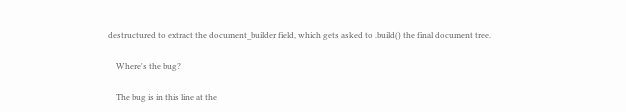destructured to extract the document_builder field, which gets asked to .build() the final document tree.

    Where's the bug?

    The bug is in this line at the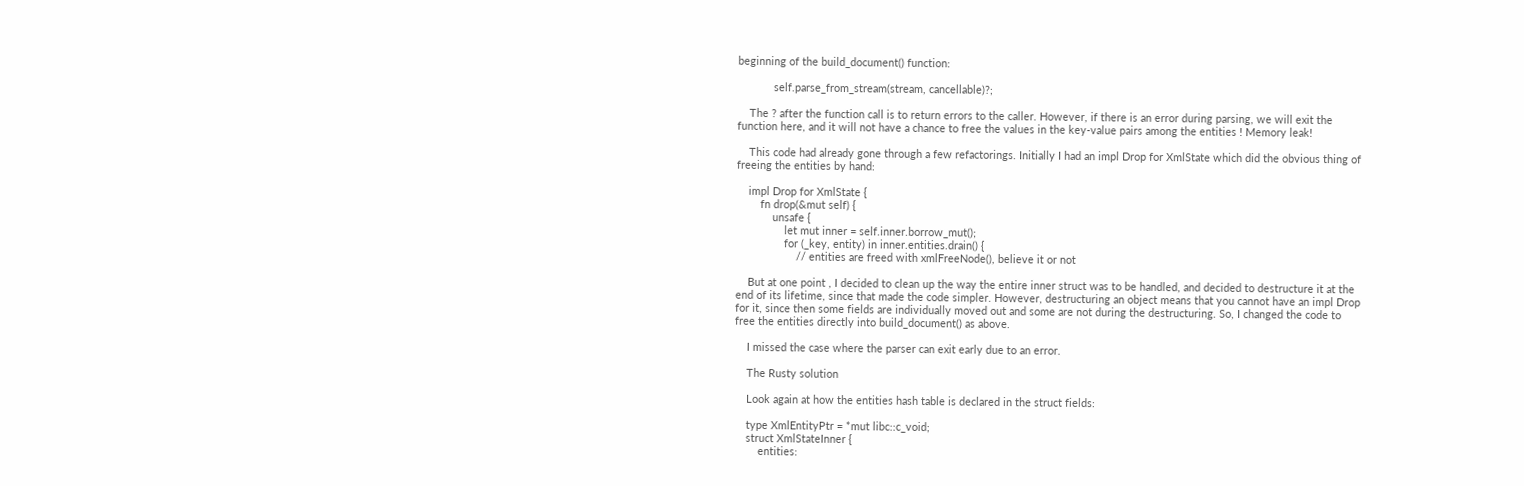beginning of the build_document() function:

            self.parse_from_stream(stream, cancellable)?;

    The ? after the function call is to return errors to the caller. However, if there is an error during parsing, we will exit the function here, and it will not have a chance to free the values in the key-value pairs among the entities ! Memory leak!

    This code had already gone through a few refactorings. Initially I had an impl Drop for XmlState which did the obvious thing of freeing the entities by hand:

    impl Drop for XmlState {
        fn drop(&mut self) {
            unsafe {
                let mut inner = self.inner.borrow_mut();
                for (_key, entity) in inner.entities.drain() {
                    // entities are freed with xmlFreeNode(), believe it or not

    But at one point , I decided to clean up the way the entire inner struct was to be handled, and decided to destructure it at the end of its lifetime, since that made the code simpler. However, destructuring an object means that you cannot have an impl Drop for it, since then some fields are individually moved out and some are not during the destructuring. So, I changed the code to free the entities directly into build_document() as above.

    I missed the case where the parser can exit early due to an error.

    The Rusty solution

    Look again at how the entities hash table is declared in the struct fields:

    type XmlEntityPtr = *mut libc::c_void;
    struct XmlStateInner {
        entities: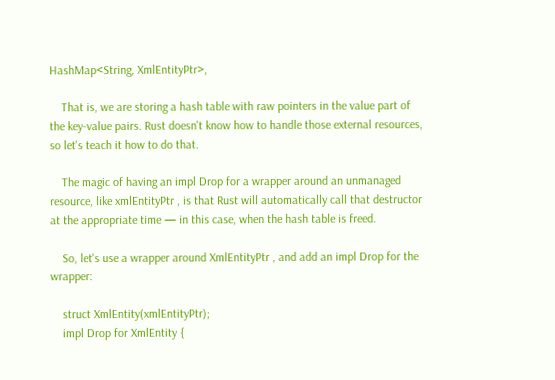HashMap<String, XmlEntityPtr>,

    That is, we are storing a hash table with raw pointers in the value part of the key-value pairs. Rust doesn't know how to handle those external resources, so let's teach it how to do that.

    The magic of having an impl Drop for a wrapper around an unmanaged resource, like xmlEntityPtr , is that Rust will automatically call that destructor at the appropriate time — in this case, when the hash table is freed.

    So, let's use a wrapper around XmlEntityPtr , and add an impl Drop for the wrapper:

    struct XmlEntity(xmlEntityPtr);
    impl Drop for XmlEntity {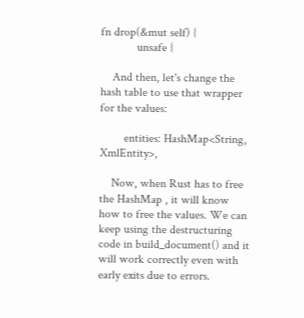fn drop(&mut self) {
            unsafe {

    And then, let's change the hash table to use that wrapper for the values:

        entities: HashMap<String, XmlEntity>,

    Now, when Rust has to free the HashMap , it will know how to free the values. We can keep using the destructuring code in build_document() and it will work correctly even with early exits due to errors.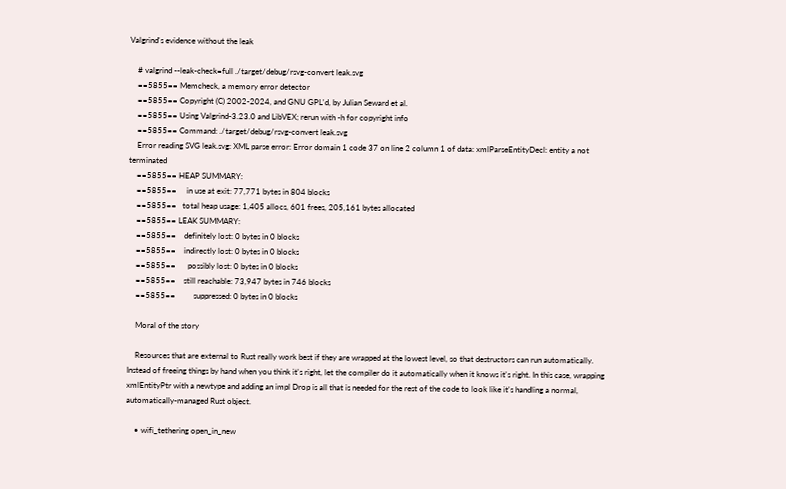Valgrind's evidence without the leak

    # valgrind --leak-check=full ./target/debug/rsvg-convert leak.svg
    ==5855== Memcheck, a memory error detector
    ==5855== Copyright (C) 2002-2024, and GNU GPL'd, by Julian Seward et al.
    ==5855== Using Valgrind-3.23.0 and LibVEX; rerun with -h for copyright info
    ==5855== Command: ./target/debug/rsvg-convert leak.svg
    Error reading SVG leak.svg: XML parse error: Error domain 1 code 37 on line 2 column 1 of data: xmlParseEntityDecl: entity a not terminated
    ==5855== HEAP SUMMARY:
    ==5855==     in use at exit: 77,771 bytes in 804 blocks
    ==5855==   total heap usage: 1,405 allocs, 601 frees, 205,161 bytes allocated
    ==5855== LEAK SUMMARY:
    ==5855==    definitely lost: 0 bytes in 0 blocks
    ==5855==    indirectly lost: 0 bytes in 0 blocks
    ==5855==      possibly lost: 0 bytes in 0 blocks
    ==5855==    still reachable: 73,947 bytes in 746 blocks
    ==5855==         suppressed: 0 bytes in 0 blocks

    Moral of the story

    Resources that are external to Rust really work best if they are wrapped at the lowest level, so that destructors can run automatically. Instead of freeing things by hand when you think it's right, let the compiler do it automatically when it knows it's right. In this case, wrapping xmlEntityPtr with a newtype and adding an impl Drop is all that is needed for the rest of the code to look like it's handling a normal, automatically-managed Rust object.

    • wifi_tethering open_in_new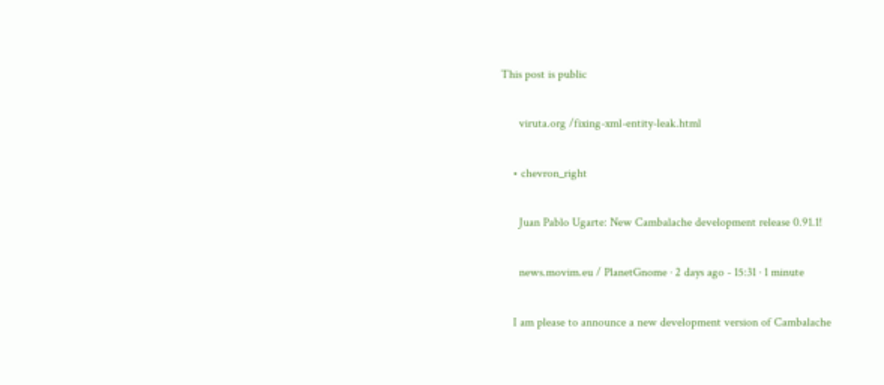This post is public

      viruta.org /fixing-xml-entity-leak.html

    • chevron_right

      Juan Pablo Ugarte: New Cambalache development release 0.91.1!

      news.movim.eu / PlanetGnome · 2 days ago - 15:31 · 1 minute

    I am please to announce a new development version of Cambalache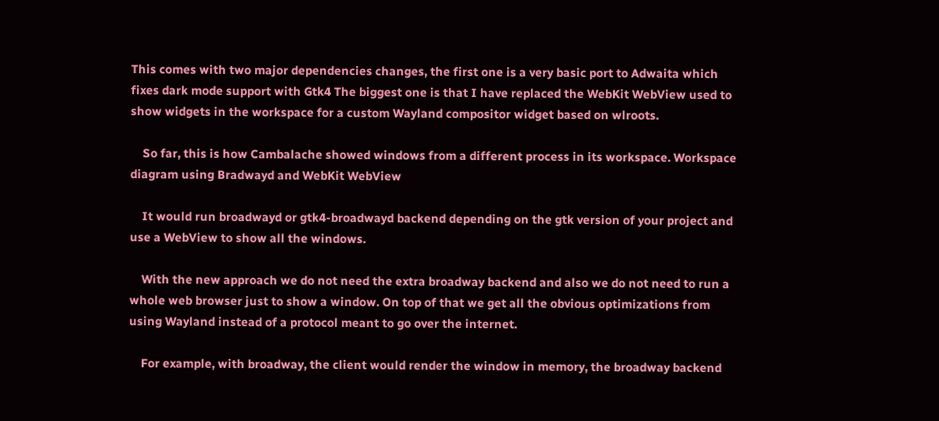This comes with two major dependencies changes, the first one is a very basic port to Adwaita which fixes dark mode support with Gtk4 The biggest one is that I have replaced the WebKit WebView used to show widgets in the workspace for a custom Wayland compositor widget based on wlroots.

    So far, this is how Cambalache showed windows from a different process in its workspace. Workspace diagram using Bradwayd and WebKit WebView

    It would run broadwayd or gtk4-broadwayd backend depending on the gtk version of your project and use a WebView to show all the windows.

    With the new approach we do not need the extra broadway backend and also we do not need to run a whole web browser just to show a window. On top of that we get all the obvious optimizations from using Wayland instead of a protocol meant to go over the internet.

    For example, with broadway, the client would render the window in memory, the broadway backend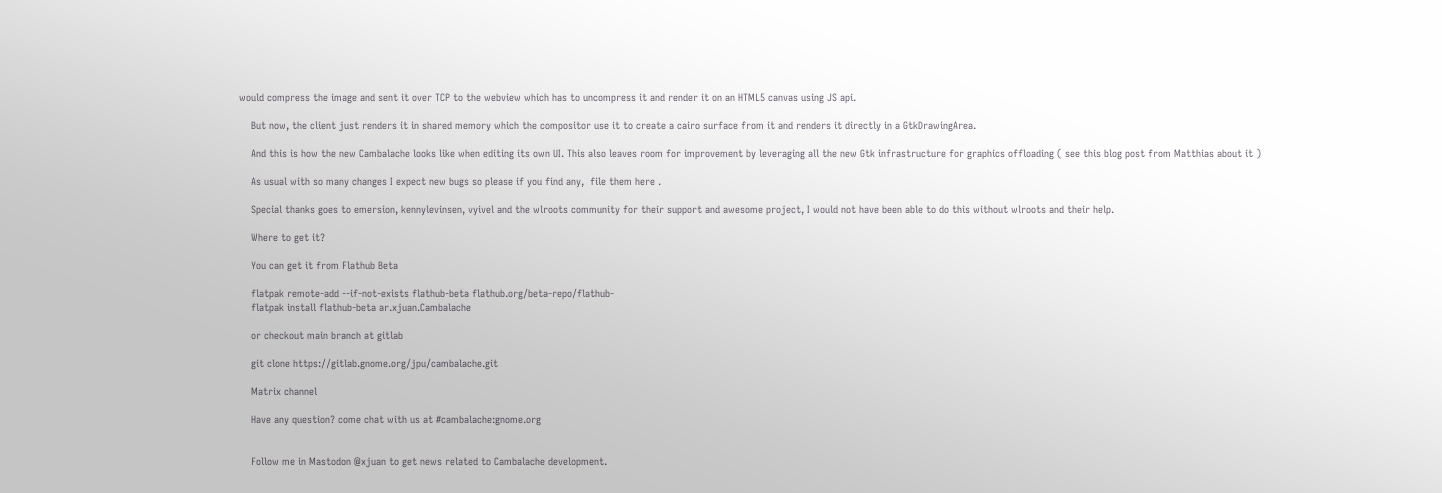would compress the image and sent it over TCP to the webview which has to uncompress it and render it on an HTML5 canvas using JS api.

    But now, the client just renders it in shared memory which the compositor use it to create a cairo surface from it and renders it directly in a GtkDrawingArea.

    And this is how the new Cambalache looks like when editing its own UI. This also leaves room for improvement by leveraging all the new Gtk infrastructure for graphics offloading ( see this blog post from Matthias about it )

    As usual with so many changes I expect new bugs so please if you find any,  file them here .

    Special thanks goes to emersion, kennylevinsen, vyivel and the wlroots community for their support and awesome project, I would not have been able to do this without wlroots and their help.

    Where to get it?

    You can get it from Flathub Beta

    flatpak remote-add --if-not-exists flathub-beta flathub.org/beta-repo/flathub-
    flatpak install flathub-beta ar.xjuan.Cambalache

    or checkout main branch at gitlab

    git clone https://gitlab.gnome.org/jpu/cambalache.git

    Matrix channel

    Have any question? come chat with us at #cambalache:gnome.org


    Follow me in Mastodon @xjuan to get news related to Cambalache development.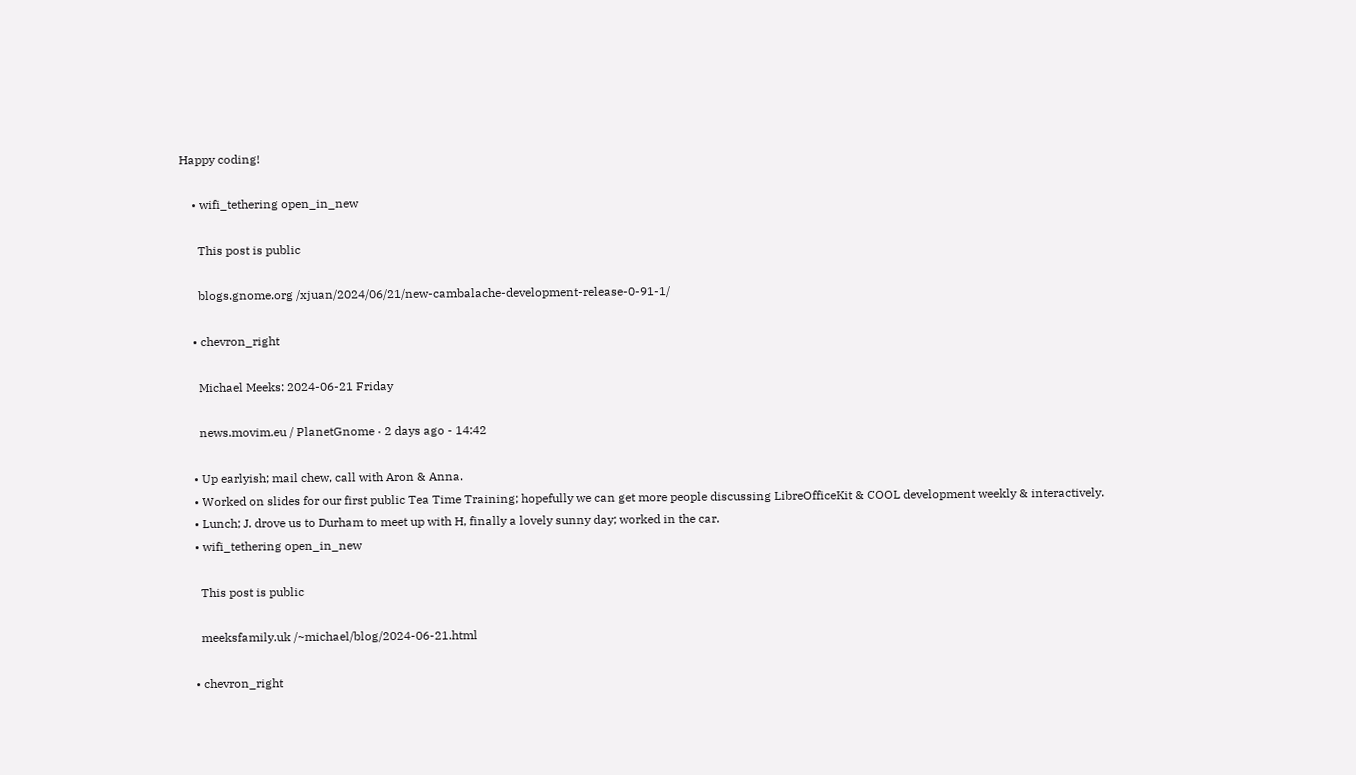Happy coding!

    • wifi_tethering open_in_new

      This post is public

      blogs.gnome.org /xjuan/2024/06/21/new-cambalache-development-release-0-91-1/

    • chevron_right

      Michael Meeks: 2024-06-21 Friday

      news.movim.eu / PlanetGnome · 2 days ago - 14:42

    • Up earlyish; mail chew, call with Aron & Anna.
    • Worked on slides for our first public Tea Time Training; hopefully we can get more people discussing LibreOfficeKit & COOL development weekly & interactively.
    • Lunch; J. drove us to Durham to meet up with H, finally a lovely sunny day; worked in the car.
    • wifi_tethering open_in_new

      This post is public

      meeksfamily.uk /~michael/blog/2024-06-21.html

    • chevron_right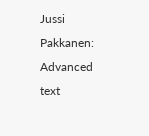Jussi Pakkanen: Advanced text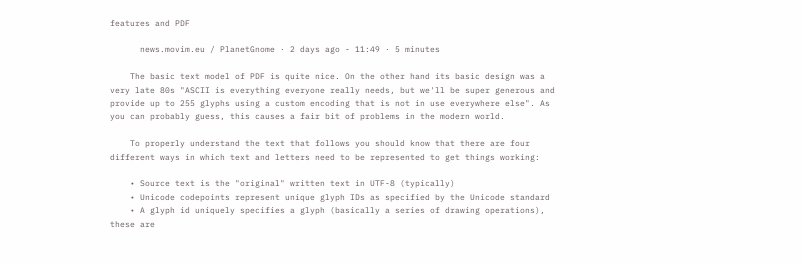features and PDF

      news.movim.eu / PlanetGnome · 2 days ago - 11:49 · 5 minutes

    The basic text model of PDF is quite nice. On the other hand its basic design was a very late 80s "ASCII is everything everyone really needs, but we'll be super generous and provide up to 255 glyphs using a custom encoding that is not in use everywhere else". As you can probably guess, this causes a fair bit of problems in the modern world.

    To properly understand the text that follows you should know that there are four different ways in which text and letters need to be represented to get things working:

    • Source text is the "original" written text in UTF-8 (typically)
    • Unicode codepoints represent unique glyph IDs as specified by the Unicode standard
    • A glyph id uniquely specifies a glyph (basically a series of drawing operations), these are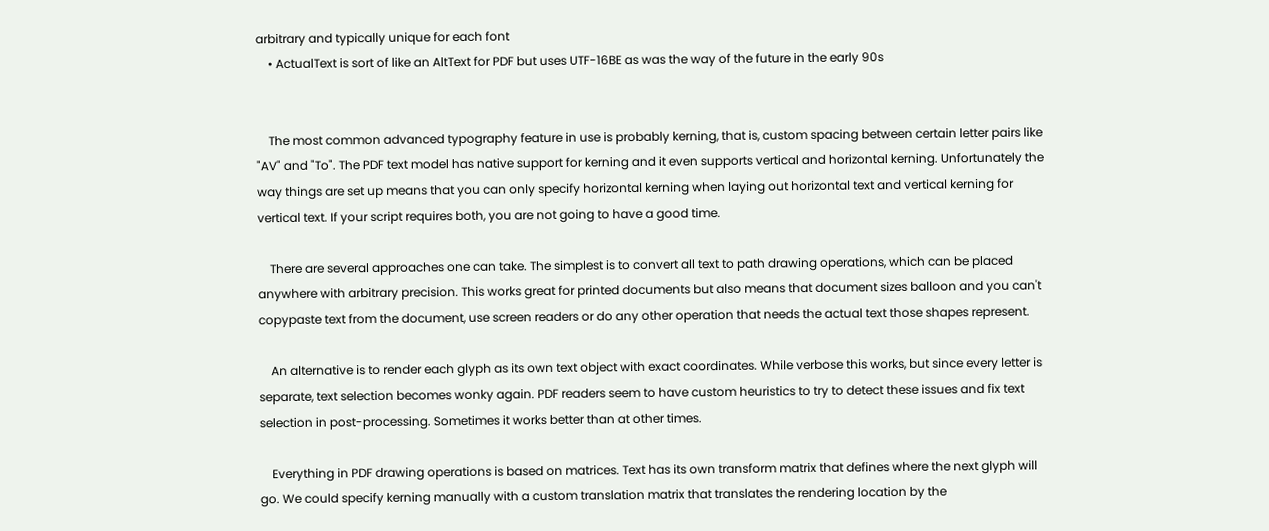arbitrary and typically unique for each font
    • ActualText is sort of like an AltText for PDF but uses UTF-16BE as was the way of the future in the early 90s


    The most common advanced typography feature in use is probably kerning, that is, custom spacing between certain letter pairs like "AV" and "To". The PDF text model has native support for kerning and it even supports vertical and horizontal kerning. Unfortunately the way things are set up means that you can only specify horizontal kerning when laying out horizontal text and vertical kerning for vertical text. If your script requires both, you are not going to have a good time.

    There are several approaches one can take. The simplest is to convert all text to path drawing operations, which can be placed anywhere with arbitrary precision. This works great for printed documents but also means that document sizes balloon and you can't copypaste text from the document, use screen readers or do any other operation that needs the actual text those shapes represent.

    An alternative is to render each glyph as its own text object with exact coordinates. While verbose this works, but since every letter is separate, text selection becomes wonky again. PDF readers seem to have custom heuristics to try to detect these issues and fix text selection in post-processing. Sometimes it works better than at other times.

    Everything in PDF drawing operations is based on matrices. Text has its own transform matrix that defines where the next glyph will go. We could specify kerning manually with a custom translation matrix that translates the rendering location by the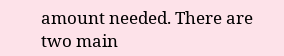amount needed. There are two main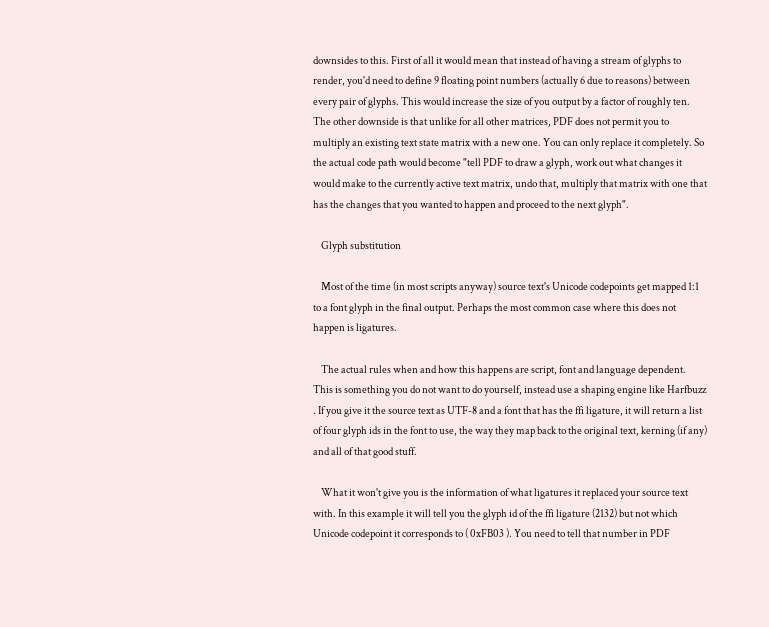downsides to this. First of all it would mean that instead of having a stream of glyphs to render, you'd need to define 9 floating point numbers (actually 6 due to reasons) between every pair of glyphs. This would increase the size of you output by a factor of roughly ten. The other downside is that unlike for all other matrices, PDF does not permit you to multiply an existing text state matrix with a new one. You can only replace it completely. So the actual code path would become "tell PDF to draw a glyph, work out what changes it would make to the currently active text matrix, undo that, multiply that matrix with one that has the changes that you wanted to happen and proceed to the next glyph".

    Glyph substitution

    Most of the time (in most scripts anyway) source text's Unicode codepoints get mapped 1:1 to a font glyph in the final output. Perhaps the most common case where this does not happen is ligatures.

    The actual rules when and how this happens are script, font and language dependent. This is something you do not want to do yourself, instead use a shaping engine like Harfbuzz . If you give it the source text as UTF-8 and a font that has the ffi ligature, it will return a list of four glyph ids in the font to use, the way they map back to the original text, kerning (if any) and all of that good stuff.

    What it won't give you is the information of what ligatures it replaced your source text with. In this example it will tell you the glyph id of the ffi ligature (2132) but not which Unicode codepoint it corresponds to ( 0xFB03 ). You need to tell that number in PDF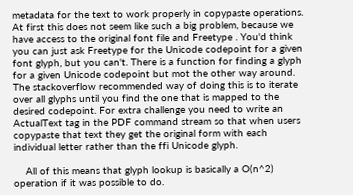metadata for the text to work properly in copypaste operations. At first this does not seem like such a big problem, because we have access to the original font file and Freetype . You'd think you can just ask Freetype for the Unicode codepoint for a given font glyph, but you can't. There is a function for finding a glyph for a given Unicode codepoint but mot the other way around. The stackoverflow recommended way of doing this is to iterate over all glyphs until you find the one that is mapped to the desired codepoint. For extra challenge you need to write an ActualText tag in the PDF command stream so that when users copypaste that text they get the original form with each individual letter rather than the ffi Unicode glyph.

    All of this means that glyph lookup is basically a O(n^2) operation if it was possible to do.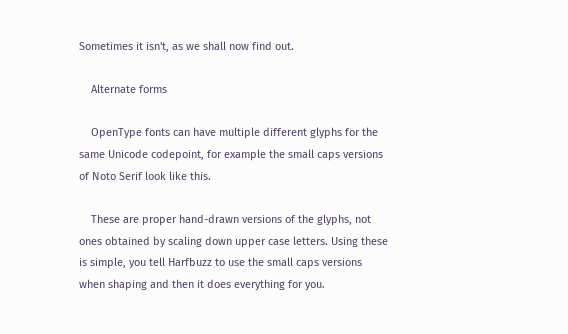Sometimes it isn't, as we shall now find out.

    Alternate forms

    OpenType fonts can have multiple different glyphs for the same Unicode codepoint, for example the small caps versions of Noto Serif look like this.

    These are proper hand-drawn versions of the glyphs, not ones obtained by scaling down upper case letters. Using these is simple, you tell Harfbuzz to use the small caps versions when shaping and then it does everything for you.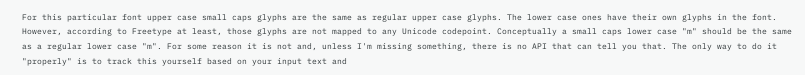For this particular font upper case small caps glyphs are the same as regular upper case glyphs. The lower case ones have their own glyphs in the font. However, according to Freetype at least, those glyphs are not mapped to any Unicode codepoint. Conceptually a small caps lower case "m" should be the same as a regular lower case "m". For some reason it is not and, unless I'm missing something, there is no API that can tell you that. The only way to do it "properly" is to track this yourself based on your input text and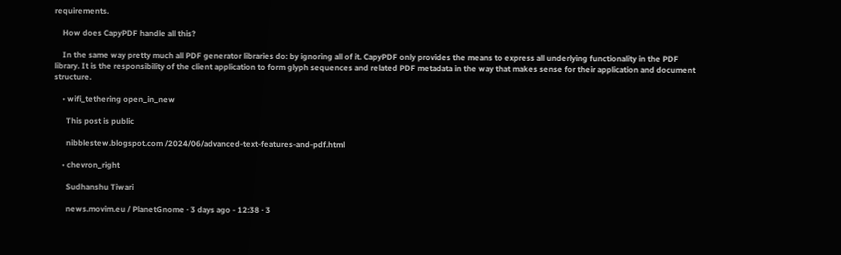requirements.

    How does CapyPDF handle all this?

    In the same way pretty much all PDF generator libraries do: by ignoring all of it. CapyPDF only provides the means to express all underlying functionality in the PDF library. It is the responsibility of the client application to form glyph sequences and related PDF metadata in the way that makes sense for their application and document structure.

    • wifi_tethering open_in_new

      This post is public

      nibblestew.blogspot.com /2024/06/advanced-text-features-and-pdf.html

    • chevron_right

      Sudhanshu Tiwari

      news.movim.eu / PlanetGnome · 3 days ago - 12:38 · 3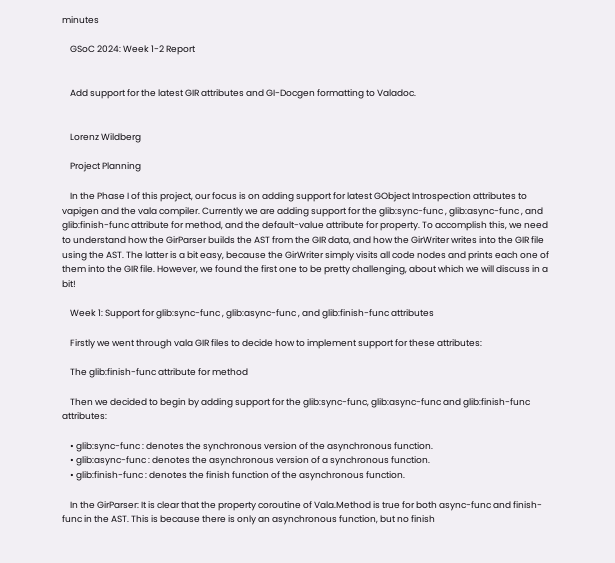minutes

    GSoC 2024: Week 1-2 Report


    Add support for the latest GIR attributes and GI-Docgen formatting to Valadoc.


    Lorenz Wildberg

    Project Planning

    In the Phase I of this project, our focus is on adding support for latest GObject Introspection attributes to vapigen and the vala compiler. Currently we are adding support for the glib:sync-func , glib:async-func , and glib:finish-func attribute for method, and the default-value attribute for property. To accomplish this, we need to understand how the GirParser builds the AST from the GIR data, and how the GirWriter writes into the GIR file using the AST. The latter is a bit easy, because the GirWriter simply visits all code nodes and prints each one of them into the GIR file. However, we found the first one to be pretty challenging, about which we will discuss in a bit!

    Week 1: Support for glib:sync-func , glib:async-func , and glib:finish-func attributes

    Firstly we went through vala GIR files to decide how to implement support for these attributes:

    The glib:finish-func attribute for method

    Then we decided to begin by adding support for the glib:sync-func, glib:async-func and glib:finish-func attributes:

    • glib:sync-func : denotes the synchronous version of the asynchronous function.
    • glib:async-func : denotes the asynchronous version of a synchronous function.
    • glib:finish-func : denotes the finish function of the asynchronous function.

    In the GirParser: It is clear that the property coroutine of Vala.Method is true for both async-func and finish-func in the AST. This is because there is only an asynchronous function, but no finish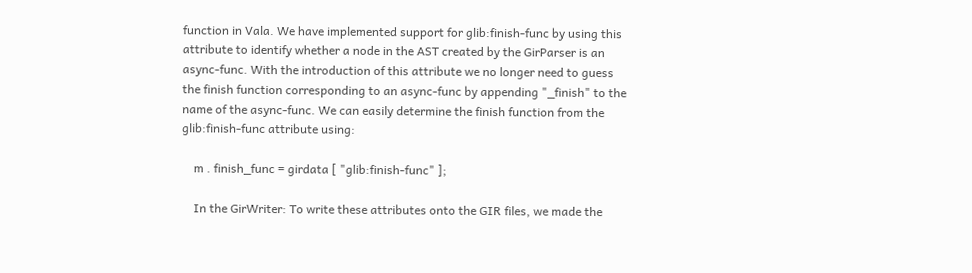function in Vala. We have implemented support for glib:finish-func by using this attribute to identify whether a node in the AST created by the GirParser is an async-func. With the introduction of this attribute we no longer need to guess the finish function corresponding to an async-func by appending "_finish" to the name of the async-func. We can easily determine the finish function from the glib:finish-func attribute using:

    m . finish_func = girdata [ "glib:finish-func" ];

    In the GirWriter: To write these attributes onto the GIR files, we made the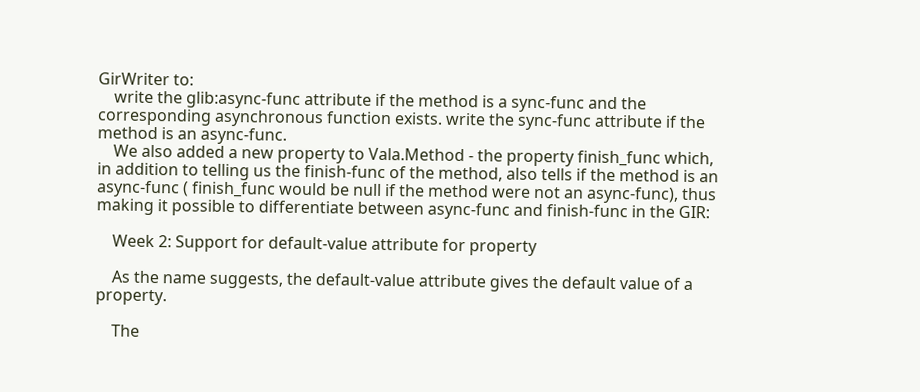GirWriter to:
    write the glib:async-func attribute if the method is a sync-func and the corresponding asynchronous function exists. write the sync-func attribute if the method is an async-func.
    We also added a new property to Vala.Method - the property finish_func which, in addition to telling us the finish-func of the method, also tells if the method is an async-func ( finish_func would be null if the method were not an async-func), thus making it possible to differentiate between async-func and finish-func in the GIR:

    Week 2: Support for default-value attribute for property

    As the name suggests, the default-value attribute gives the default value of a property.

    The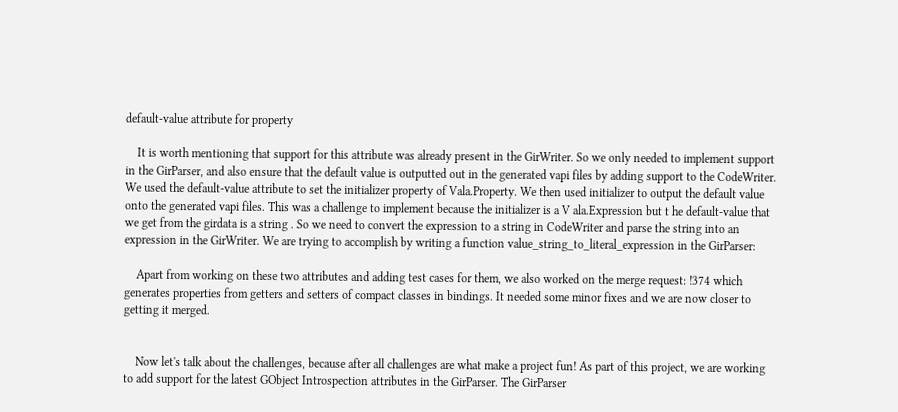default-value attribute for property

    It is worth mentioning that support for this attribute was already present in the GirWriter. So we only needed to implement support in the GirParser, and also ensure that the default value is outputted out in the generated vapi files by adding support to the CodeWriter. We used the default-value attribute to set the initializer property of Vala.Property. We then used initializer to output the default value onto the generated vapi files. This was a challenge to implement because the initializer is a V ala.Expression but t he default-value that we get from the girdata is a string . So we need to convert the expression to a string in CodeWriter and parse the string into an expression in the GirWriter. We are trying to accomplish by writing a function value_string_to_literal_expression in the GirParser:

    Apart from working on these two attributes and adding test cases for them, we also worked on the merge request: !374 which generates properties from getters and setters of compact classes in bindings. It needed some minor fixes and we are now closer to getting it merged.


    Now let's talk about the challenges, because after all challenges are what make a project fun! As part of this project, we are working to add support for the latest GObject Introspection attributes in the GirParser. The GirParser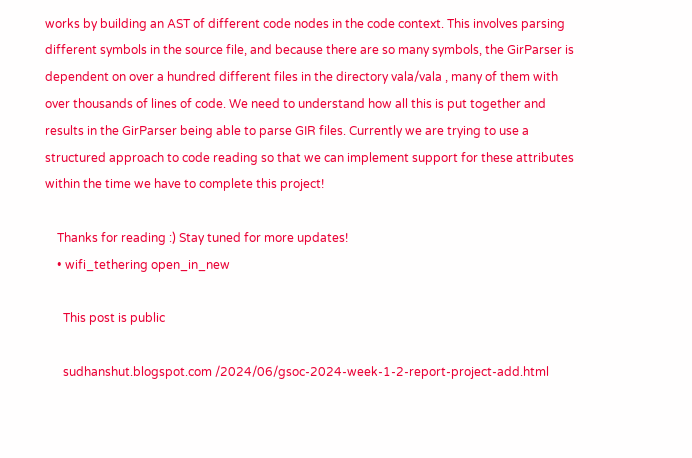works by building an AST of different code nodes in the code context. This involves parsing different symbols in the source file, and because there are so many symbols, the GirParser is dependent on over a hundred different files in the directory vala/vala , many of them with over thousands of lines of code. We need to understand how all this is put together and results in the GirParser being able to parse GIR files. Currently we are trying to use a structured approach to code reading so that we can implement support for these attributes within the time we have to complete this project!

    Thanks for reading :) Stay tuned for more updates!
    • wifi_tethering open_in_new

      This post is public

      sudhanshut.blogspot.com /2024/06/gsoc-2024-week-1-2-report-project-add.html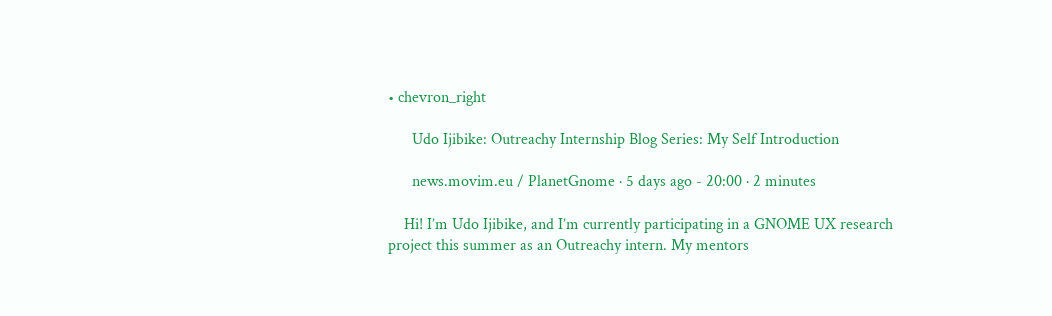• chevron_right

      Udo Ijibike: Outreachy Internship Blog Series: My Self Introduction

      news.movim.eu / PlanetGnome · 5 days ago - 20:00 · 2 minutes

    Hi! I’m Udo Ijibike, and I’m currently participating in a GNOME UX research project this summer as an Outreachy intern. My mentors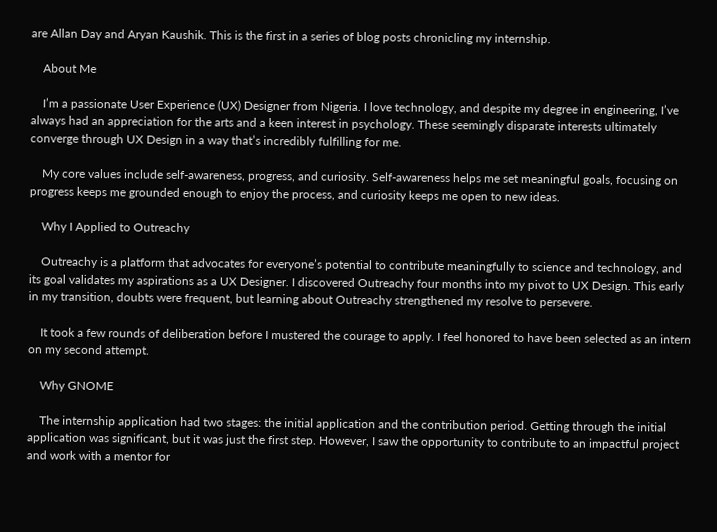are Allan Day and Aryan Kaushik. This is the first in a series of blog posts chronicling my internship.

    About Me

    I’m a passionate User Experience (UX) Designer from Nigeria. I love technology, and despite my degree in engineering, I’ve always had an appreciation for the arts and a keen interest in psychology. These seemingly disparate interests ultimately converge through UX Design in a way that’s incredibly fulfilling for me.

    My core values include self-awareness, progress, and curiosity. Self-awareness helps me set meaningful goals, focusing on progress keeps me grounded enough to enjoy the process, and curiosity keeps me open to new ideas.

    Why I Applied to Outreachy

    Outreachy is a platform that advocates for everyone’s potential to contribute meaningfully to science and technology, and its goal validates my aspirations as a UX Designer. I discovered Outreachy four months into my pivot to UX Design. This early in my transition, doubts were frequent, but learning about Outreachy strengthened my resolve to persevere.

    It took a few rounds of deliberation before I mustered the courage to apply. I feel honored to have been selected as an intern on my second attempt.

    Why GNOME

    The internship application had two stages: the initial application and the contribution period. Getting through the initial application was significant, but it was just the first step. However, I saw the opportunity to contribute to an impactful project and work with a mentor for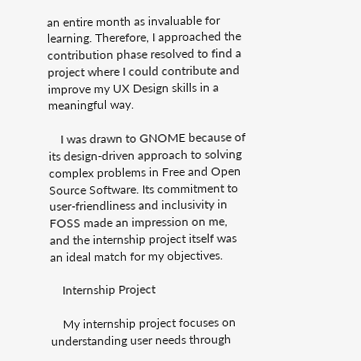an entire month as invaluable for learning. Therefore, I approached the contribution phase resolved to find a project where I could contribute and improve my UX Design skills in a meaningful way.

    I was drawn to GNOME because of its design-driven approach to solving complex problems in Free and Open Source Software. Its commitment to user-friendliness and inclusivity in FOSS made an impression on me, and the internship project itself was an ideal match for my objectives.

    Internship Project

    My internship project focuses on understanding user needs through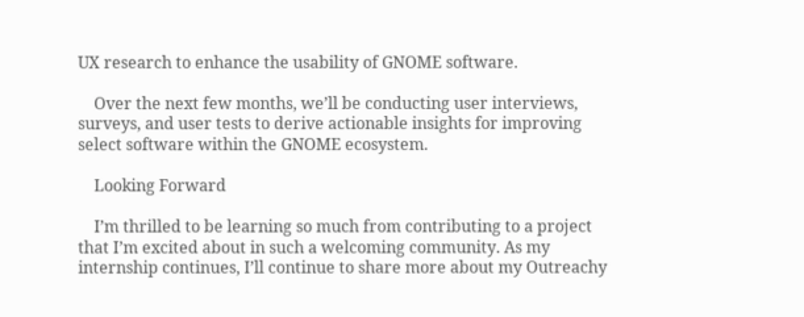UX research to enhance the usability of GNOME software.

    Over the next few months, we’ll be conducting user interviews, surveys, and user tests to derive actionable insights for improving select software within the GNOME ecosystem.

    Looking Forward

    I’m thrilled to be learning so much from contributing to a project that I’m excited about in such a welcoming community. As my internship continues, I’ll continue to share more about my Outreachy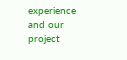experience and our project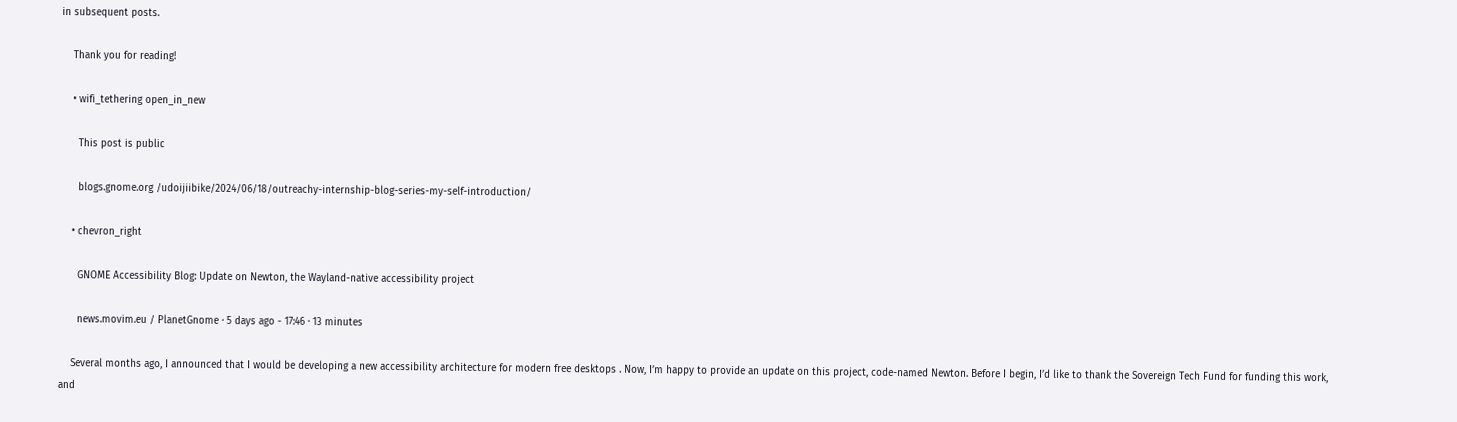in subsequent posts.

    Thank you for reading!

    • wifi_tethering open_in_new

      This post is public

      blogs.gnome.org /udoijiibike/2024/06/18/outreachy-internship-blog-series-my-self-introduction/

    • chevron_right

      GNOME Accessibility Blog: Update on Newton, the Wayland-native accessibility project

      news.movim.eu / PlanetGnome · 5 days ago - 17:46 · 13 minutes

    Several months ago, I announced that I would be developing a new accessibility architecture for modern free desktops . Now, I’m happy to provide an update on this project, code-named Newton. Before I begin, I’d like to thank the Sovereign Tech Fund for funding this work, and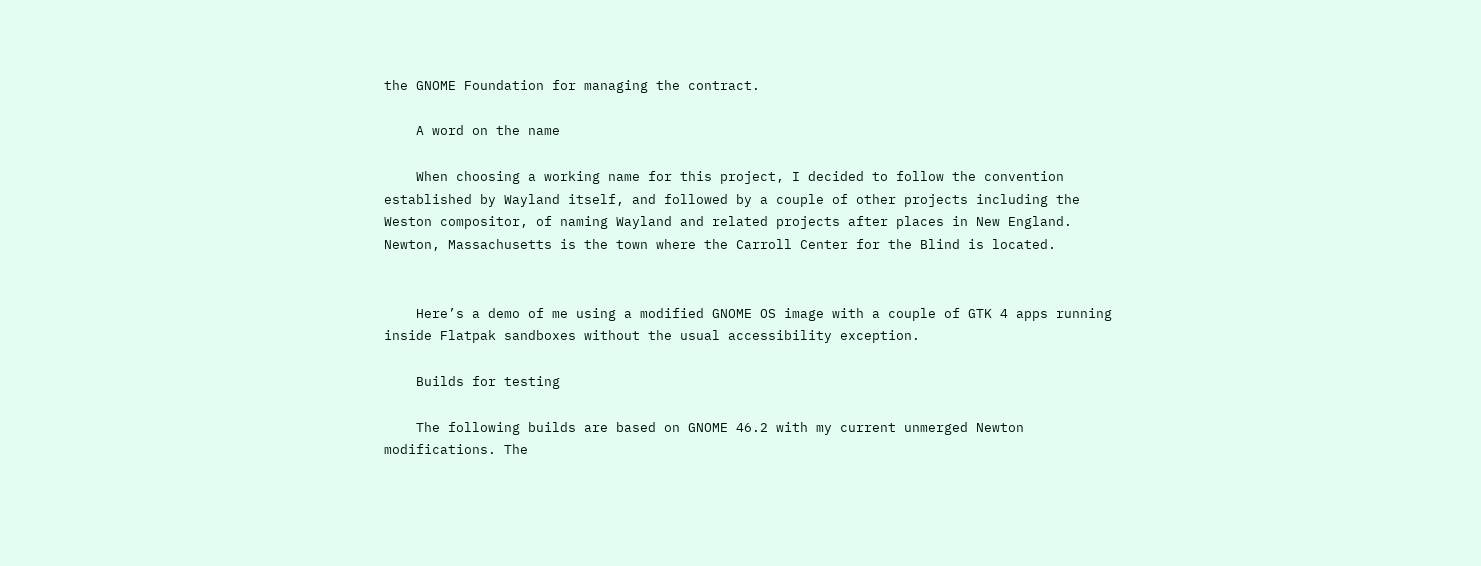the GNOME Foundation for managing the contract.

    A word on the name

    When choosing a working name for this project, I decided to follow the convention established by Wayland itself, and followed by a couple of other projects including the Weston compositor, of naming Wayland and related projects after places in New England. Newton, Massachusetts is the town where the Carroll Center for the Blind is located.


    Here’s a demo of me using a modified GNOME OS image with a couple of GTK 4 apps running inside Flatpak sandboxes without the usual accessibility exception.

    Builds for testing

    The following builds are based on GNOME 46.2 with my current unmerged Newton modifications. The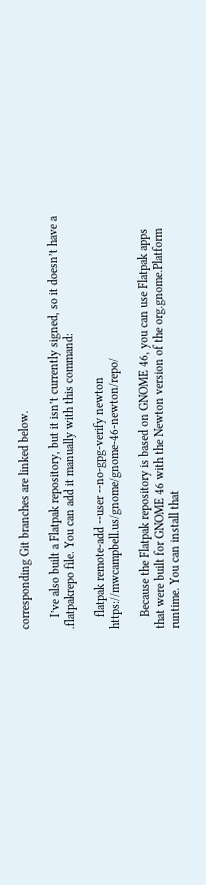corresponding Git branches are linked below.

    I’ve also built a Flatpak repository, but it isn’t currently signed, so it doesn’t have a .flatpakrepo file. You can add it manually with this command:

    flatpak remote-add --user --no-gpg-verify newton https://mwcampbell.us/gnome/gnome-46-newton/repo/

    Because the Flatpak repository is based on GNOME 46, you can use Flatpak apps that were built for GNOME 46 with the Newton version of the org.gnome.Platform runtime. You can install that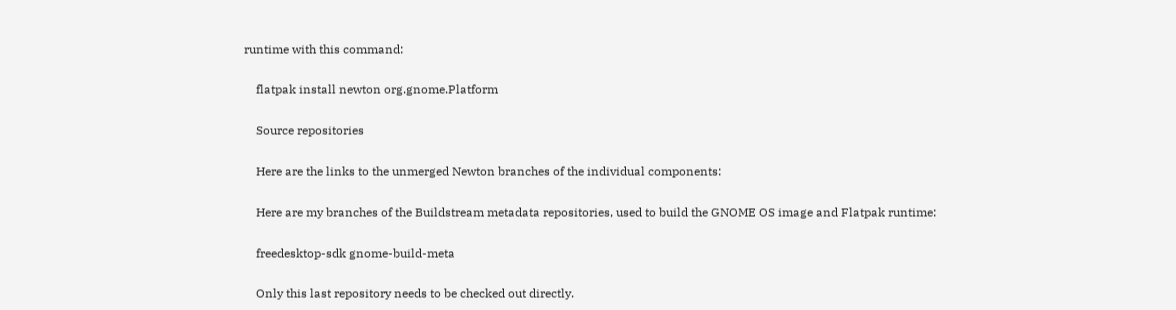runtime with this command:

    flatpak install newton org.gnome.Platform

    Source repositories

    Here are the links to the unmerged Newton branches of the individual components:

    Here are my branches of the Buildstream metadata repositories, used to build the GNOME OS image and Flatpak runtime:

    freedesktop-sdk gnome-build-meta

    Only this last repository needs to be checked out directly.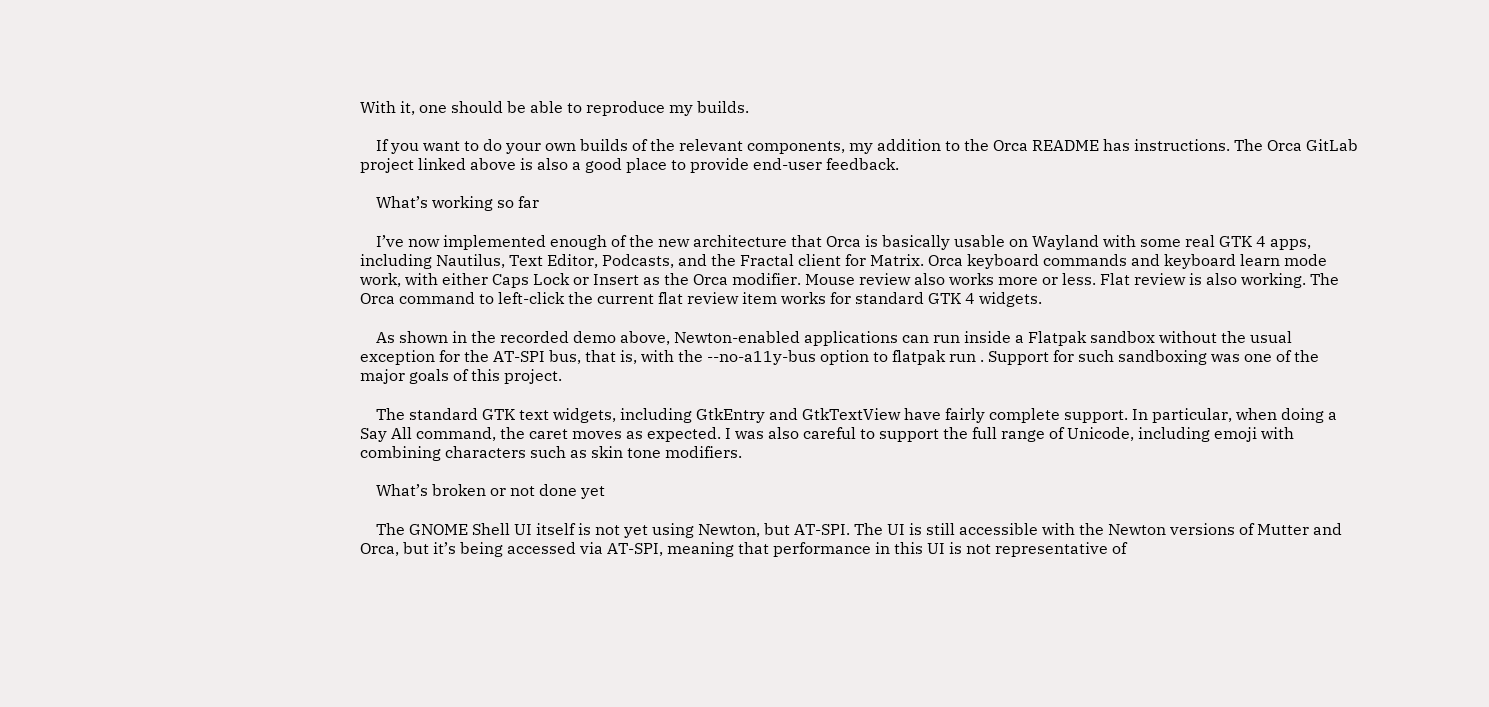With it, one should be able to reproduce my builds.

    If you want to do your own builds of the relevant components, my addition to the Orca README has instructions. The Orca GitLab project linked above is also a good place to provide end-user feedback.

    What’s working so far

    I’ve now implemented enough of the new architecture that Orca is basically usable on Wayland with some real GTK 4 apps, including Nautilus, Text Editor, Podcasts, and the Fractal client for Matrix. Orca keyboard commands and keyboard learn mode work, with either Caps Lock or Insert as the Orca modifier. Mouse review also works more or less. Flat review is also working. The Orca command to left-click the current flat review item works for standard GTK 4 widgets.

    As shown in the recorded demo above, Newton-enabled applications can run inside a Flatpak sandbox without the usual exception for the AT-SPI bus, that is, with the --no-a11y-bus option to flatpak run . Support for such sandboxing was one of the major goals of this project.

    The standard GTK text widgets, including GtkEntry and GtkTextView have fairly complete support. In particular, when doing a Say All command, the caret moves as expected. I was also careful to support the full range of Unicode, including emoji with combining characters such as skin tone modifiers.

    What’s broken or not done yet

    The GNOME Shell UI itself is not yet using Newton, but AT-SPI. The UI is still accessible with the Newton versions of Mutter and Orca, but it’s being accessed via AT-SPI, meaning that performance in this UI is not representative of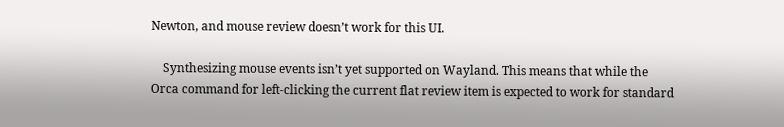Newton, and mouse review doesn’t work for this UI.

    Synthesizing mouse events isn’t yet supported on Wayland. This means that while the Orca command for left-clicking the current flat review item is expected to work for standard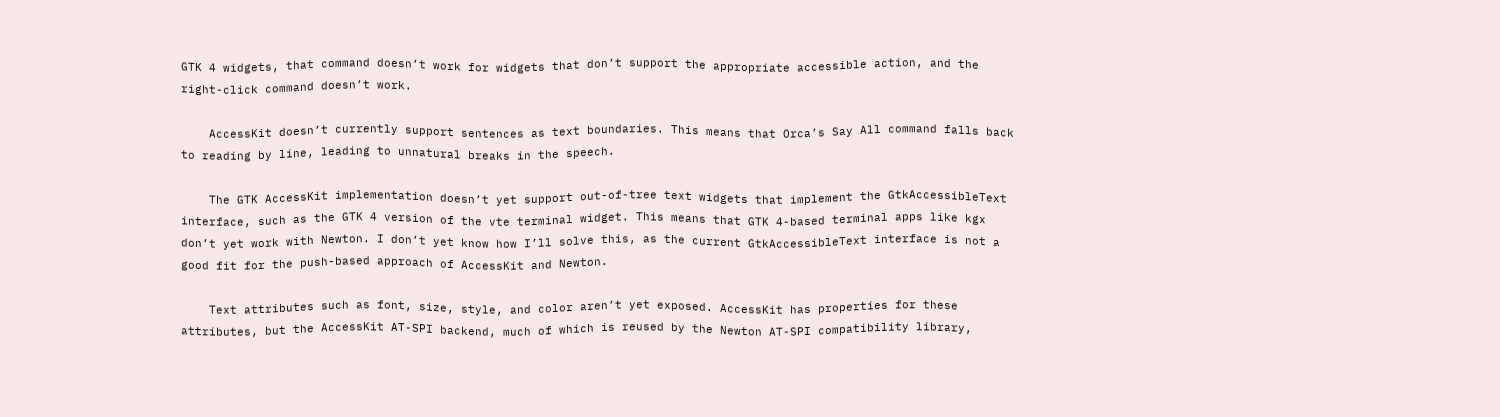GTK 4 widgets, that command doesn’t work for widgets that don’t support the appropriate accessible action, and the right-click command doesn’t work.

    AccessKit doesn’t currently support sentences as text boundaries. This means that Orca’s Say All command falls back to reading by line, leading to unnatural breaks in the speech.

    The GTK AccessKit implementation doesn’t yet support out-of-tree text widgets that implement the GtkAccessibleText interface, such as the GTK 4 version of the vte terminal widget. This means that GTK 4-based terminal apps like kgx don’t yet work with Newton. I don’t yet know how I’ll solve this, as the current GtkAccessibleText interface is not a good fit for the push-based approach of AccessKit and Newton.

    Text attributes such as font, size, style, and color aren’t yet exposed. AccessKit has properties for these attributes, but the AccessKit AT-SPI backend, much of which is reused by the Newton AT-SPI compatibility library,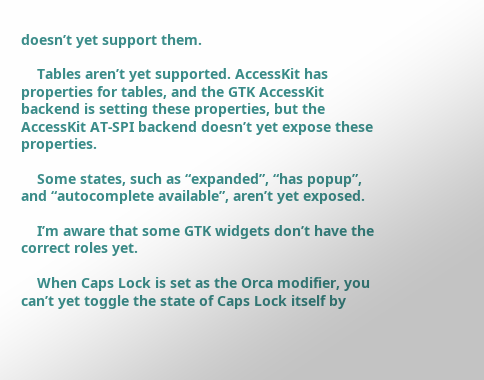doesn’t yet support them.

    Tables aren’t yet supported. AccessKit has properties for tables, and the GTK AccessKit backend is setting these properties, but the AccessKit AT-SPI backend doesn’t yet expose these properties.

    Some states, such as “expanded”, “has popup”, and “autocomplete available”, aren’t yet exposed.

    I’m aware that some GTK widgets don’t have the correct roles yet.

    When Caps Lock is set as the Orca modifier, you can’t yet toggle the state of Caps Lock itself by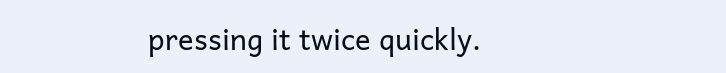pressing it twice quickly.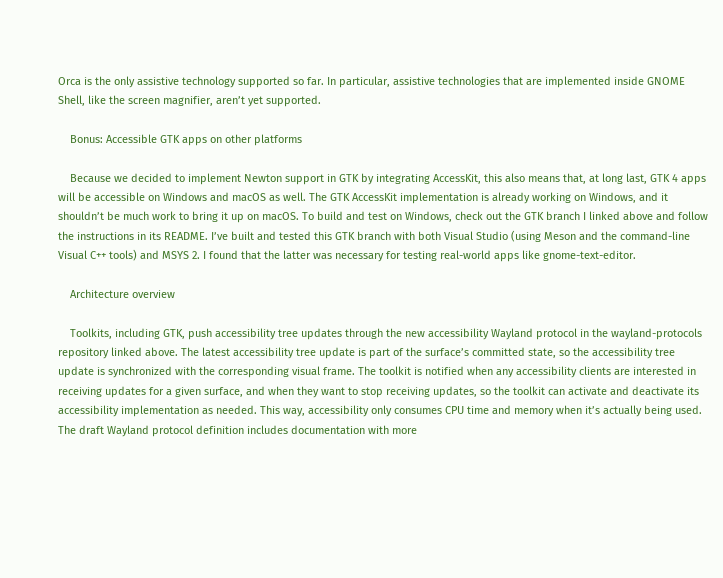Orca is the only assistive technology supported so far. In particular, assistive technologies that are implemented inside GNOME Shell, like the screen magnifier, aren’t yet supported.

    Bonus: Accessible GTK apps on other platforms

    Because we decided to implement Newton support in GTK by integrating AccessKit, this also means that, at long last, GTK 4 apps will be accessible on Windows and macOS as well. The GTK AccessKit implementation is already working on Windows, and it shouldn’t be much work to bring it up on macOS. To build and test on Windows, check out the GTK branch I linked above and follow the instructions in its README. I’ve built and tested this GTK branch with both Visual Studio (using Meson and the command-line Visual C++ tools) and MSYS 2. I found that the latter was necessary for testing real-world apps like gnome-text-editor.

    Architecture overview

    Toolkits, including GTK, push accessibility tree updates through the new accessibility Wayland protocol in the wayland-protocols repository linked above. The latest accessibility tree update is part of the surface’s committed state, so the accessibility tree update is synchronized with the corresponding visual frame. The toolkit is notified when any accessibility clients are interested in receiving updates for a given surface, and when they want to stop receiving updates, so the toolkit can activate and deactivate its accessibility implementation as needed. This way, accessibility only consumes CPU time and memory when it’s actually being used. The draft Wayland protocol definition includes documentation with more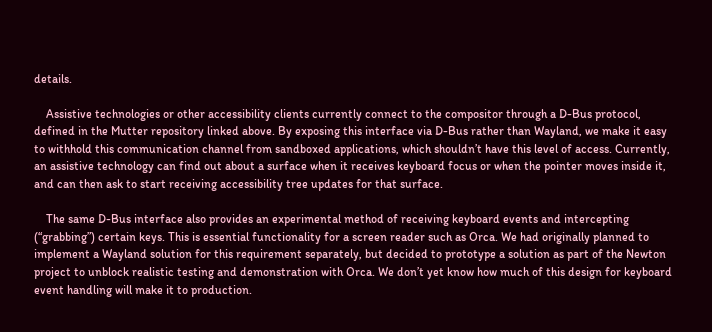details.

    Assistive technologies or other accessibility clients currently connect to the compositor through a D-Bus protocol, defined in the Mutter repository linked above. By exposing this interface via D-Bus rather than Wayland, we make it easy to withhold this communication channel from sandboxed applications, which shouldn’t have this level of access. Currently, an assistive technology can find out about a surface when it receives keyboard focus or when the pointer moves inside it, and can then ask to start receiving accessibility tree updates for that surface.

    The same D-Bus interface also provides an experimental method of receiving keyboard events and intercepting (“grabbing”) certain keys. This is essential functionality for a screen reader such as Orca. We had originally planned to implement a Wayland solution for this requirement separately, but decided to prototype a solution as part of the Newton project to unblock realistic testing and demonstration with Orca. We don’t yet know how much of this design for keyboard event handling will make it to production.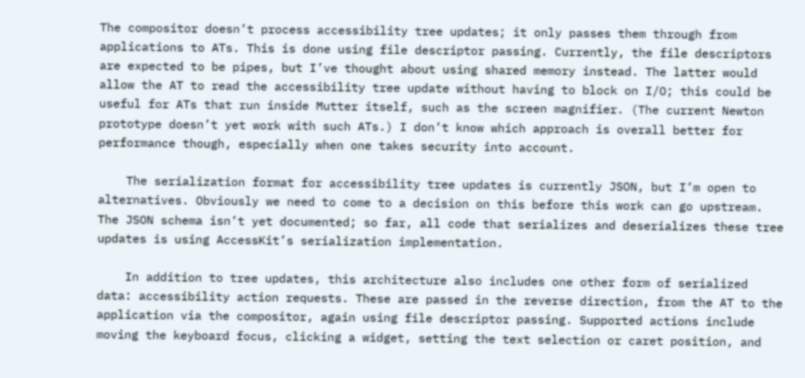The compositor doesn’t process accessibility tree updates; it only passes them through from applications to ATs. This is done using file descriptor passing. Currently, the file descriptors are expected to be pipes, but I’ve thought about using shared memory instead. The latter would allow the AT to read the accessibility tree update without having to block on I/O; this could be useful for ATs that run inside Mutter itself, such as the screen magnifier. (The current Newton prototype doesn’t yet work with such ATs.) I don’t know which approach is overall better for performance though, especially when one takes security into account.

    The serialization format for accessibility tree updates is currently JSON, but I’m open to alternatives. Obviously we need to come to a decision on this before this work can go upstream. The JSON schema isn’t yet documented; so far, all code that serializes and deserializes these tree updates is using AccessKit’s serialization implementation.

    In addition to tree updates, this architecture also includes one other form of serialized data: accessibility action requests. These are passed in the reverse direction, from the AT to the application via the compositor, again using file descriptor passing. Supported actions include moving the keyboard focus, clicking a widget, setting the text selection or caret position, and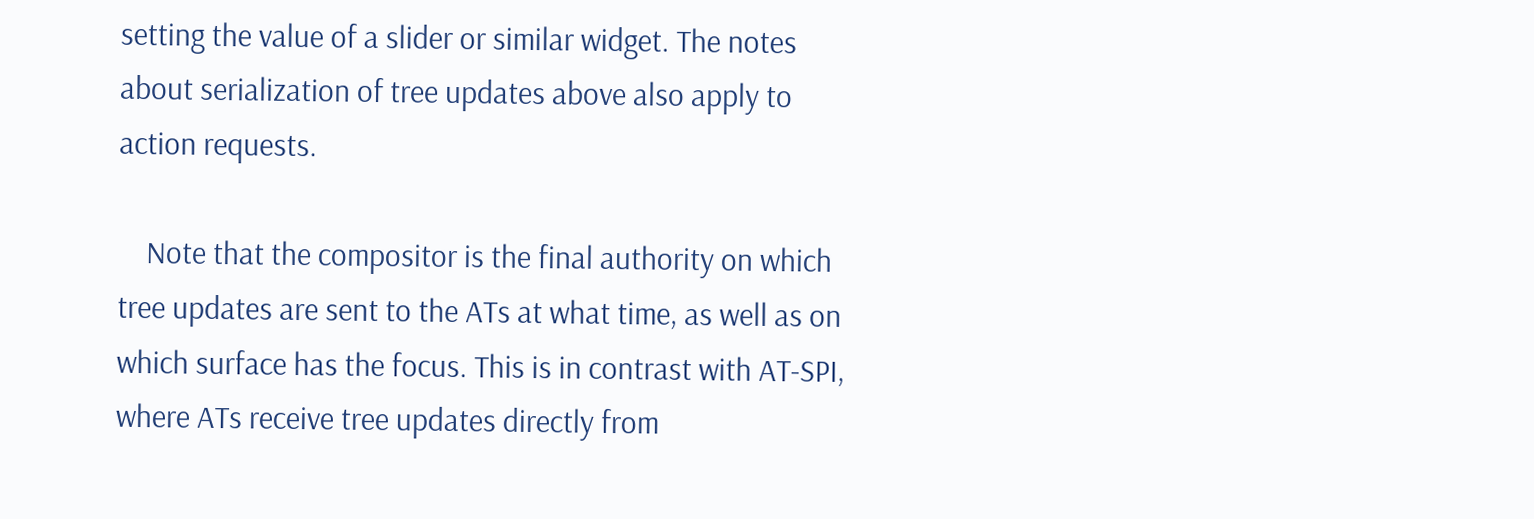setting the value of a slider or similar widget. The notes about serialization of tree updates above also apply to action requests.

    Note that the compositor is the final authority on which tree updates are sent to the ATs at what time, as well as on which surface has the focus. This is in contrast with AT-SPI, where ATs receive tree updates directly from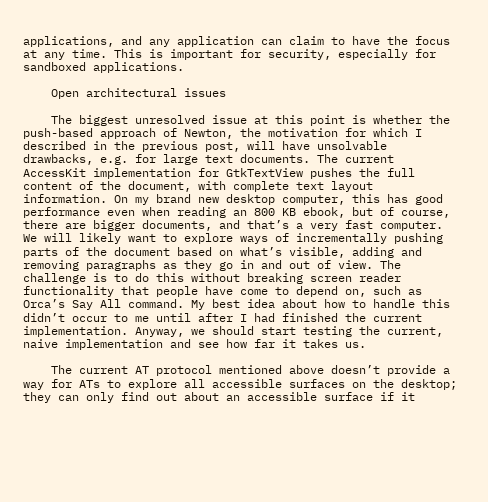applications, and any application can claim to have the focus at any time. This is important for security, especially for sandboxed applications.

    Open architectural issues

    The biggest unresolved issue at this point is whether the push-based approach of Newton, the motivation for which I described in the previous post, will have unsolvable drawbacks, e.g. for large text documents. The current AccessKit implementation for GtkTextView pushes the full content of the document, with complete text layout information. On my brand new desktop computer, this has good performance even when reading an 800 KB ebook, but of course, there are bigger documents, and that’s a very fast computer. We will likely want to explore ways of incrementally pushing parts of the document based on what’s visible, adding and removing paragraphs as they go in and out of view. The challenge is to do this without breaking screen reader functionality that people have come to depend on, such as Orca’s Say All command. My best idea about how to handle this didn’t occur to me until after I had finished the current implementation. Anyway, we should start testing the current, naive implementation and see how far it takes us.

    The current AT protocol mentioned above doesn’t provide a way for ATs to explore all accessible surfaces on the desktop; they can only find out about an accessible surface if it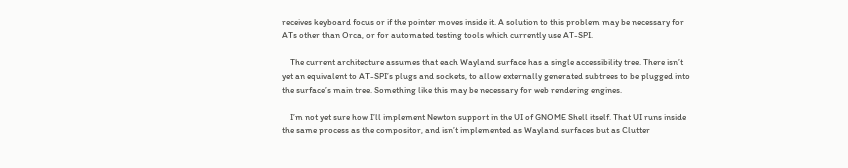receives keyboard focus or if the pointer moves inside it. A solution to this problem may be necessary for ATs other than Orca, or for automated testing tools which currently use AT-SPI.

    The current architecture assumes that each Wayland surface has a single accessibility tree. There isn’t yet an equivalent to AT-SPI’s plugs and sockets, to allow externally generated subtrees to be plugged into the surface’s main tree. Something like this may be necessary for web rendering engines.

    I’m not yet sure how I’ll implement Newton support in the UI of GNOME Shell itself. That UI runs inside the same process as the compositor, and isn’t implemented as Wayland surfaces but as Clutter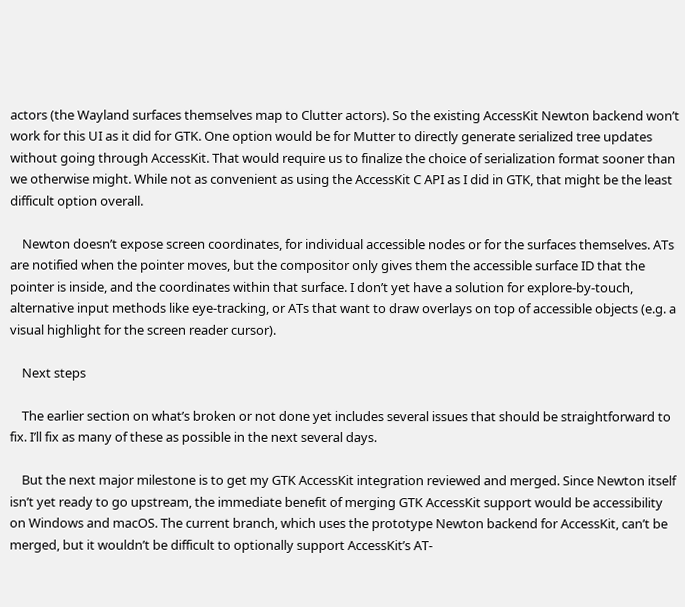actors (the Wayland surfaces themselves map to Clutter actors). So the existing AccessKit Newton backend won’t work for this UI as it did for GTK. One option would be for Mutter to directly generate serialized tree updates without going through AccessKit. That would require us to finalize the choice of serialization format sooner than we otherwise might. While not as convenient as using the AccessKit C API as I did in GTK, that might be the least difficult option overall.

    Newton doesn’t expose screen coordinates, for individual accessible nodes or for the surfaces themselves. ATs are notified when the pointer moves, but the compositor only gives them the accessible surface ID that the pointer is inside, and the coordinates within that surface. I don’t yet have a solution for explore-by-touch, alternative input methods like eye-tracking, or ATs that want to draw overlays on top of accessible objects (e.g. a visual highlight for the screen reader cursor).

    Next steps

    The earlier section on what’s broken or not done yet includes several issues that should be straightforward to fix. I’ll fix as many of these as possible in the next several days.

    But the next major milestone is to get my GTK AccessKit integration reviewed and merged. Since Newton itself isn’t yet ready to go upstream, the immediate benefit of merging GTK AccessKit support would be accessibility on Windows and macOS. The current branch, which uses the prototype Newton backend for AccessKit, can’t be merged, but it wouldn’t be difficult to optionally support AccessKit’s AT-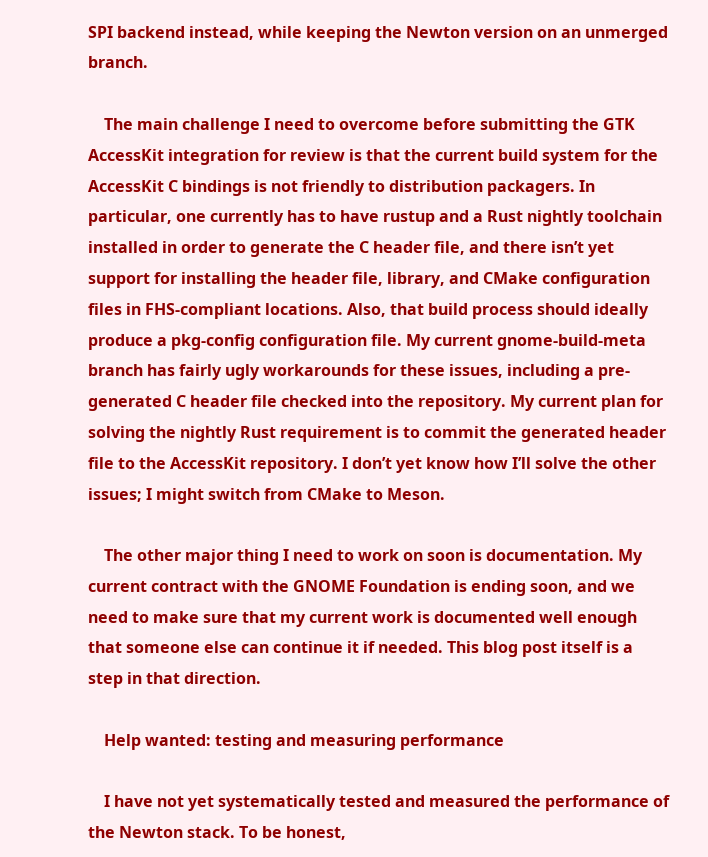SPI backend instead, while keeping the Newton version on an unmerged branch.

    The main challenge I need to overcome before submitting the GTK AccessKit integration for review is that the current build system for the AccessKit C bindings is not friendly to distribution packagers. In particular, one currently has to have rustup and a Rust nightly toolchain installed in order to generate the C header file, and there isn’t yet support for installing the header file, library, and CMake configuration files in FHS-compliant locations. Also, that build process should ideally produce a pkg-config configuration file. My current gnome-build-meta branch has fairly ugly workarounds for these issues, including a pre-generated C header file checked into the repository. My current plan for solving the nightly Rust requirement is to commit the generated header file to the AccessKit repository. I don’t yet know how I’ll solve the other issues; I might switch from CMake to Meson.

    The other major thing I need to work on soon is documentation. My current contract with the GNOME Foundation is ending soon, and we need to make sure that my current work is documented well enough that someone else can continue it if needed. This blog post itself is a step in that direction.

    Help wanted: testing and measuring performance

    I have not yet systematically tested and measured the performance of the Newton stack. To be honest,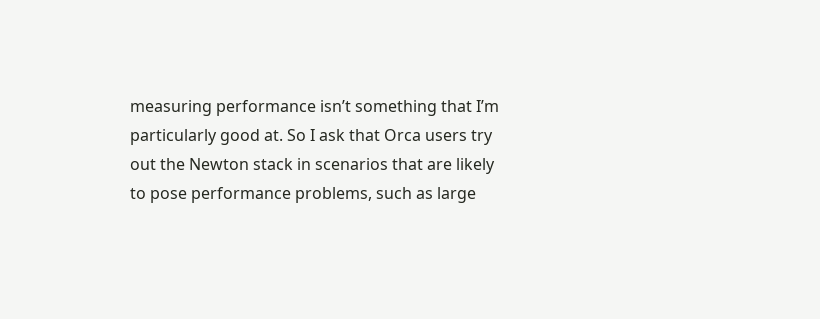measuring performance isn’t something that I’m particularly good at. So I ask that Orca users try out the Newton stack in scenarios that are likely to pose performance problems, such as large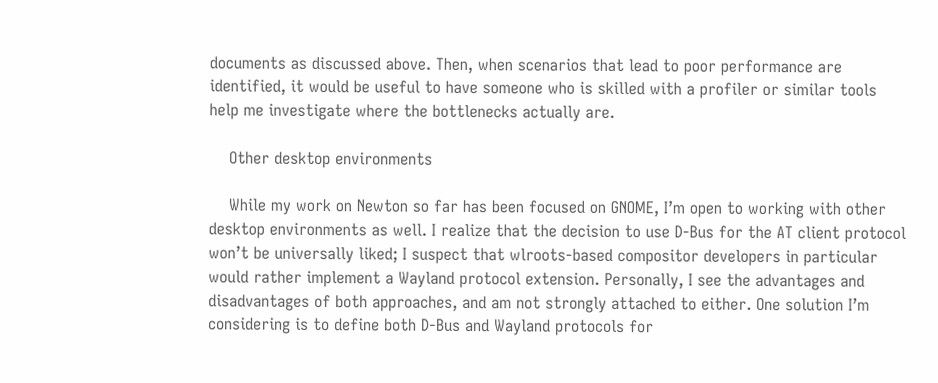documents as discussed above. Then, when scenarios that lead to poor performance are identified, it would be useful to have someone who is skilled with a profiler or similar tools help me investigate where the bottlenecks actually are.

    Other desktop environments

    While my work on Newton so far has been focused on GNOME, I’m open to working with other desktop environments as well. I realize that the decision to use D-Bus for the AT client protocol won’t be universally liked; I suspect that wlroots-based compositor developers in particular would rather implement a Wayland protocol extension. Personally, I see the advantages and disadvantages of both approaches, and am not strongly attached to either. One solution I’m considering is to define both D-Bus and Wayland protocols for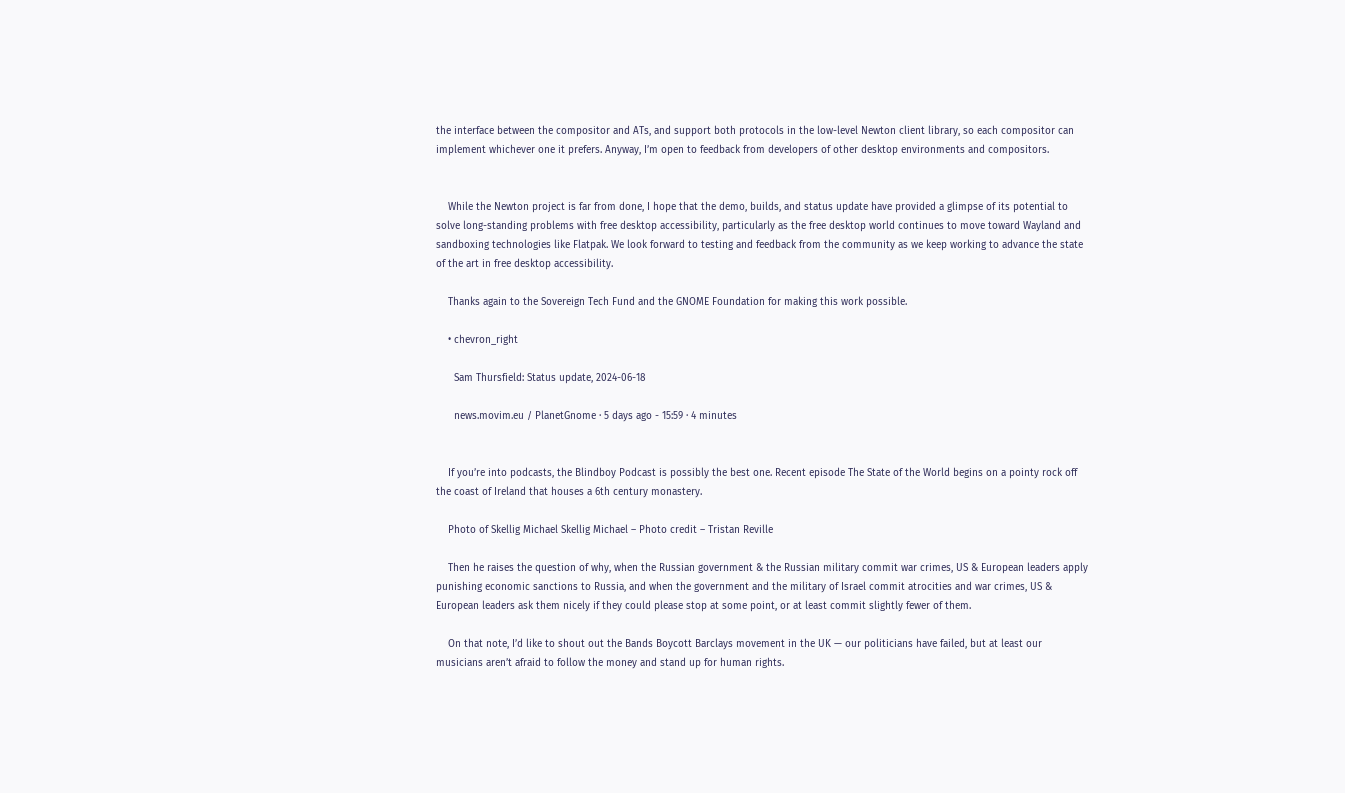the interface between the compositor and ATs, and support both protocols in the low-level Newton client library, so each compositor can implement whichever one it prefers. Anyway, I’m open to feedback from developers of other desktop environments and compositors.


    While the Newton project is far from done, I hope that the demo, builds, and status update have provided a glimpse of its potential to solve long-standing problems with free desktop accessibility, particularly as the free desktop world continues to move toward Wayland and sandboxing technologies like Flatpak. We look forward to testing and feedback from the community as we keep working to advance the state of the art in free desktop accessibility.

    Thanks again to the Sovereign Tech Fund and the GNOME Foundation for making this work possible.

    • chevron_right

      Sam Thursfield: Status update, 2024-06-18

      news.movim.eu / PlanetGnome · 5 days ago - 15:59 · 4 minutes


    If you’re into podcasts, the Blindboy Podcast is possibly the best one. Recent episode The State of the World begins on a pointy rock off the coast of Ireland that houses a 6th century monastery.

    Photo of Skellig Michael Skellig Michael – Photo credit – Tristan Reville

    Then he raises the question of why, when the Russian government & the Russian military commit war crimes, US & European leaders apply punishing economic sanctions to Russia, and when the government and the military of Israel commit atrocities and war crimes, US & European leaders ask them nicely if they could please stop at some point, or at least commit slightly fewer of them.

    On that note, I’d like to shout out the Bands Boycott Barclays movement in the UK — our politicians have failed, but at least our musicians aren’t afraid to follow the money and stand up for human rights.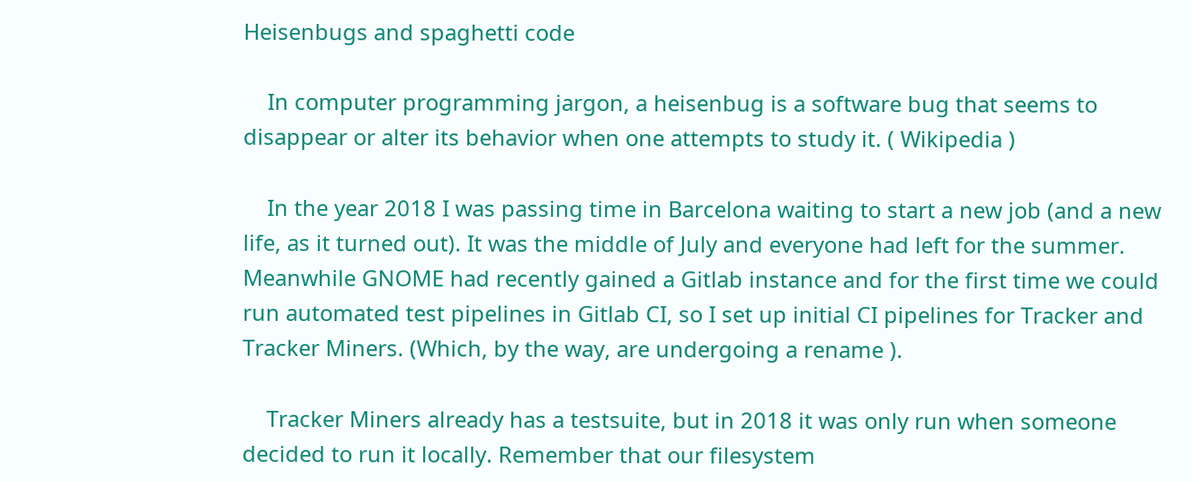Heisenbugs and spaghetti code

    In computer programming jargon, a heisenbug is a software bug that seems to disappear or alter its behavior when one attempts to study it. ( Wikipedia )

    In the year 2018 I was passing time in Barcelona waiting to start a new job (and a new life, as it turned out). It was the middle of July and everyone had left for the summer. Meanwhile GNOME had recently gained a Gitlab instance and for the first time we could run automated test pipelines in Gitlab CI, so I set up initial CI pipelines for Tracker and Tracker Miners. (Which, by the way, are undergoing a rename ).

    Tracker Miners already has a testsuite, but in 2018 it was only run when someone decided to run it locally. Remember that our filesystem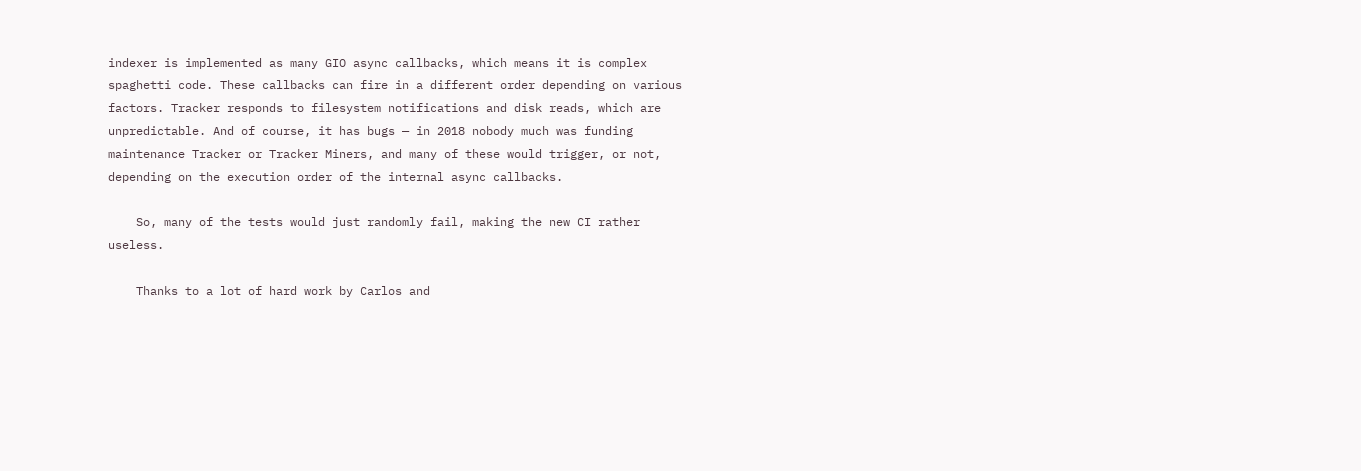indexer is implemented as many GIO async callbacks, which means it is complex spaghetti code. These callbacks can fire in a different order depending on various factors. Tracker responds to filesystem notifications and disk reads, which are unpredictable. And of course, it has bugs — in 2018 nobody much was funding maintenance Tracker or Tracker Miners, and many of these would trigger, or not, depending on the execution order of the internal async callbacks.

    So, many of the tests would just randomly fail, making the new CI rather useless.

    Thanks to a lot of hard work by Carlos and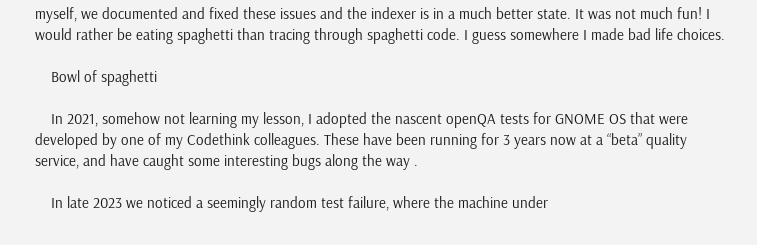myself, we documented and fixed these issues and the indexer is in a much better state. It was not much fun! I would rather be eating spaghetti than tracing through spaghetti code. I guess somewhere I made bad life choices.

    Bowl of spaghetti

    In 2021, somehow not learning my lesson, I adopted the nascent openQA tests for GNOME OS that were developed by one of my Codethink colleagues. These have been running for 3 years now at a “beta” quality service, and have caught some interesting bugs along the way .

    In late 2023 we noticed a seemingly random test failure, where the machine under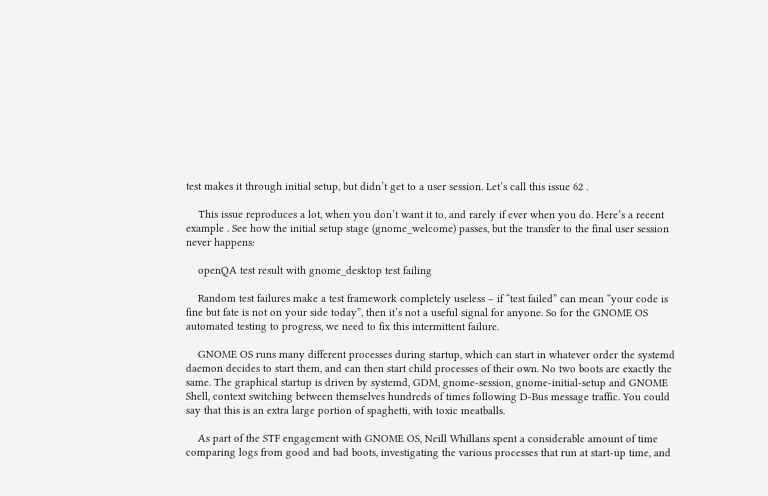test makes it through initial setup, but didn’t get to a user session. Let’s call this issue 62 .

    This issue reproduces a lot, when you don’t want it to, and rarely if ever when you do. Here’s a recent example . See how the initial setup stage (gnome_welcome) passes, but the transfer to the final user session never happens:

    openQA test result with gnome_desktop test failing

    Random test failures make a test framework completely useless – if “test failed” can mean “your code is fine but fate is not on your side today”, then it’s not a useful signal for anyone. So for the GNOME OS automated testing to progress, we need to fix this intermittent failure.

    GNOME OS runs many different processes during startup, which can start in whatever order the systemd daemon decides to start them, and can then start child processes of their own. No two boots are exactly the same. The graphical startup is driven by systemd, GDM, gnome-session, gnome-initial-setup and GNOME Shell, context switching between themselves hundreds of times following D-Bus message traffic. You could say that this is an extra large portion of spaghetti, with toxic meatballs.

    As part of the STF engagement with GNOME OS, Neill Whillans spent a considerable amount of time comparing logs from good and bad boots, investigating the various processes that run at start-up time, and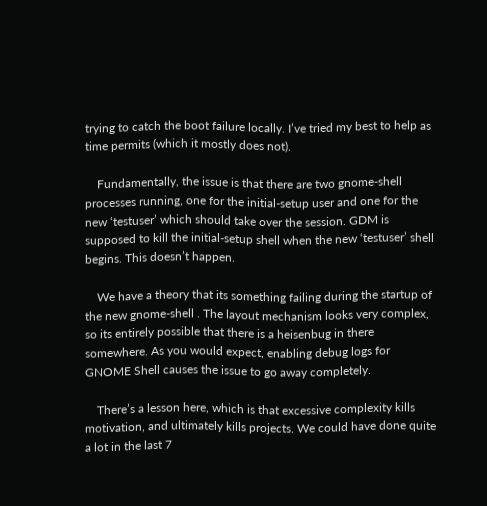trying to catch the boot failure locally. I’ve tried my best to help as time permits (which it mostly does not).

    Fundamentally, the issue is that there are two gnome-shell processes running, one for the initial-setup user and one for the new ‘testuser’ which should take over the session. GDM is supposed to kill the initial-setup shell when the new ‘testuser’ shell begins. This doesn’t happen.

    We have a theory that its something failing during the startup of the new gnome-shell . The layout mechanism looks very complex, so its entirely possible that there is a heisenbug in there somewhere. As you would expect, enabling debug logs for GNOME Shell causes the issue to go away completely.

    There’s a lesson here, which is that excessive complexity kills motivation, and ultimately kills projects. We could have done quite a lot in the last 7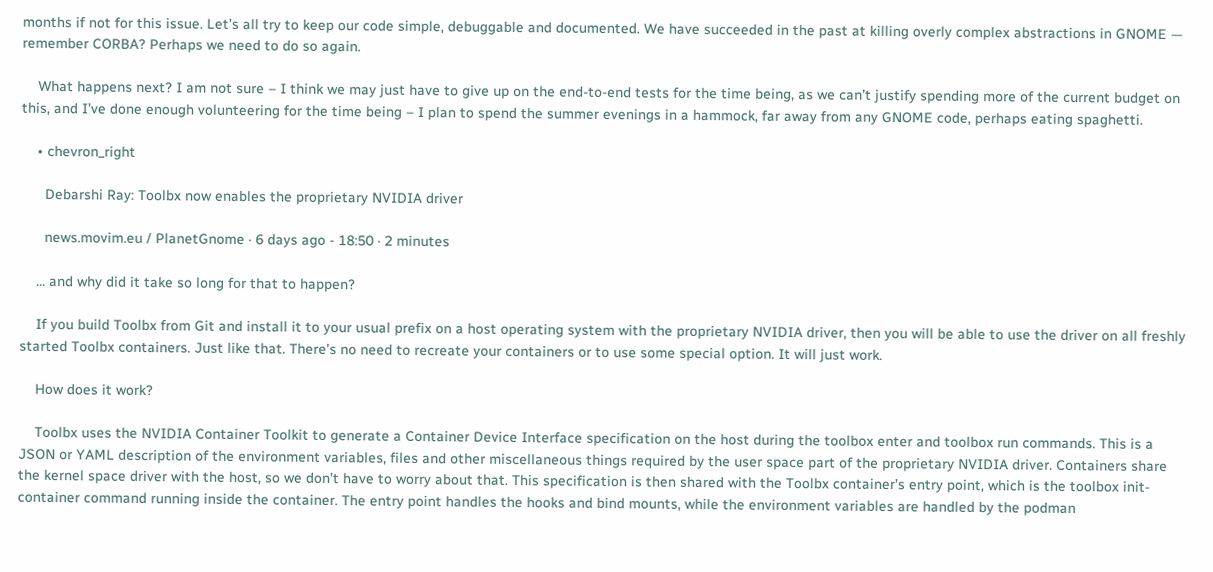months if not for this issue. Let’s all try to keep our code simple, debuggable and documented. We have succeeded in the past at killing overly complex abstractions in GNOME — remember CORBA? Perhaps we need to do so again.

    What happens next? I am not sure – I think we may just have to give up on the end-to-end tests for the time being, as we can’t justify spending more of the current budget on this, and I’ve done enough volunteering for the time being – I plan to spend the summer evenings in a hammock, far away from any GNOME code, perhaps eating spaghetti.

    • chevron_right

      Debarshi Ray: Toolbx now enables the proprietary NVIDIA driver

      news.movim.eu / PlanetGnome · 6 days ago - 18:50 · 2 minutes

    … and why did it take so long for that to happen?

    If you build Toolbx from Git and install it to your usual prefix on a host operating system with the proprietary NVIDIA driver, then you will be able to use the driver on all freshly started Toolbx containers. Just like that. There’s no need to recreate your containers or to use some special option. It will just work.

    How does it work?

    Toolbx uses the NVIDIA Container Toolkit to generate a Container Device Interface specification on the host during the toolbox enter and toolbox run commands. This is a JSON or YAML description of the environment variables, files and other miscellaneous things required by the user space part of the proprietary NVIDIA driver. Containers share the kernel space driver with the host, so we don’t have to worry about that. This specification is then shared with the Toolbx container’s entry point, which is the toolbox init-container command running inside the container. The entry point handles the hooks and bind mounts, while the environment variables are handled by the podman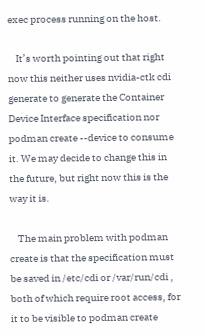exec process running on the host.

    It’s worth pointing out that right now this neither uses nvidia-ctk cdi generate to generate the Container Device Interface specification nor podman create --device to consume it. We may decide to change this in the future, but right now this is the way it is.

    The main problem with podman create is that the specification must be saved in /etc/cdi or /var/run/cdi , both of which require root access, for it to be visible to podman create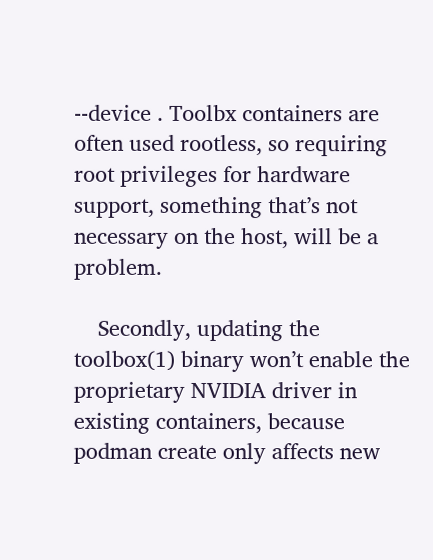--device . Toolbx containers are often used rootless, so requiring root privileges for hardware support, something that’s not necessary on the host, will be a problem.

    Secondly, updating the toolbox(1) binary won’t enable the proprietary NVIDIA driver in existing containers, because podman create only affects new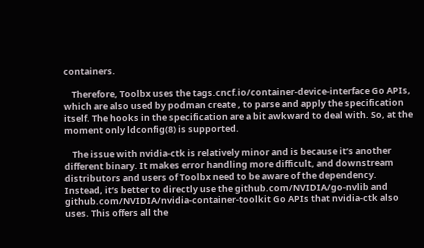containers.

    Therefore, Toolbx uses the tags.cncf.io/container-device-interface Go APIs, which are also used by podman create , to parse and apply the specification itself. The hooks in the specification are a bit awkward to deal with. So, at the moment only ldconfig(8) is supported.

    The issue with nvidia-ctk is relatively minor and is because it’s another different binary. It makes error handling more difficult, and downstream distributors and users of Toolbx need to be aware of the dependency. Instead, it’s better to directly use the github.com/NVIDIA/go-nvlib and github.com/NVIDIA/nvidia-container-toolkit Go APIs that nvidia-ctk also uses. This offers all the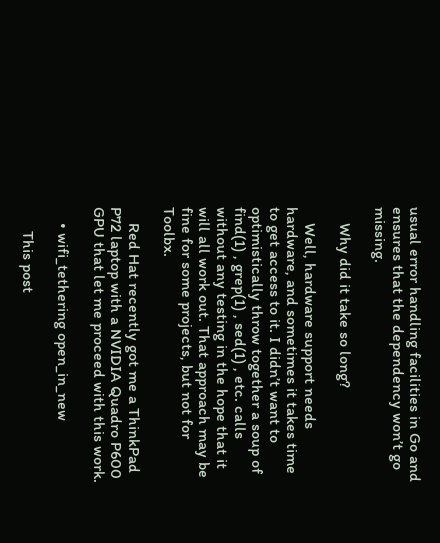usual error handling facilities in Go and ensures that the dependency won’t go missing.

    Why did it take so long?

    Well, hardware support needs hardware, and sometimes it takes time to get access to it. I didn’t want to optimistically throw together a soup of find(1) , grep(1) , sed(1) , etc. calls without any testing in the hope that it will all work out. That approach may be fine for some projects, but not for Toolbx.

    Red Hat recently got me a ThinkPad P72 laptop with a NVIDIA Quadro P600 GPU that let me proceed with this work.

    • wifi_tethering open_in_new

      This post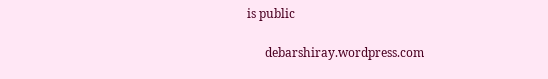is public

      debarshiray.wordpress.com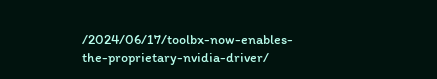/2024/06/17/toolbx-now-enables-the-proprietary-nvidia-driver/